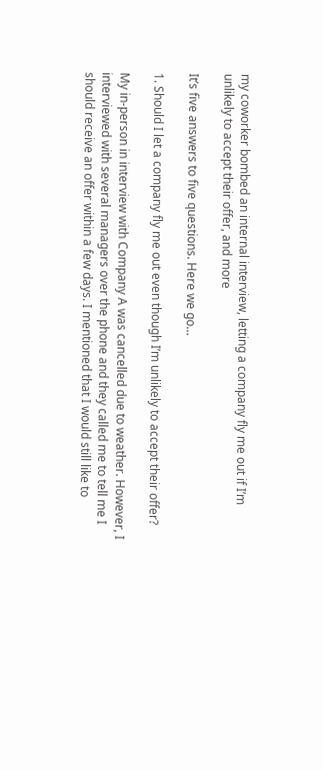my coworker bombed an internal interview, letting a company fly me out if I’m unlikely to accept their offer, and more

It’s five answers to five questions. Here we go…

1. Should I let a company fly me out even though I’m unlikely to accept their offer?

My in-person in interview with Company A was cancelled due to weather. However, I interviewed with several managers over the phone and they called me to tell me I should receive an offer within a few days. I mentioned that I would still like to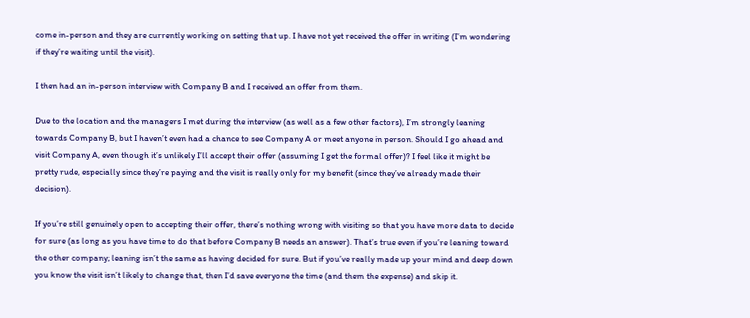come in-person and they are currently working on setting that up. I have not yet received the offer in writing (I’m wondering if they’re waiting until the visit).

I then had an in-person interview with Company B and I received an offer from them.

Due to the location and the managers I met during the interview (as well as a few other factors), I’m strongly leaning towards Company B, but I haven’t even had a chance to see Company A or meet anyone in person. Should I go ahead and visit Company A, even though it’s unlikely I’ll accept their offer (assuming I get the formal offer)? I feel like it might be pretty rude, especially since they’re paying and the visit is really only for my benefit (since they’ve already made their decision).

If you’re still genuinely open to accepting their offer, there’s nothing wrong with visiting so that you have more data to decide for sure (as long as you have time to do that before Company B needs an answer). That’s true even if you’re leaning toward the other company; leaning isn’t the same as having decided for sure. But if you’ve really made up your mind and deep down you know the visit isn’t likely to change that, then I’d save everyone the time (and them the expense) and skip it.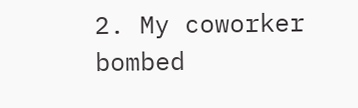2. My coworker bombed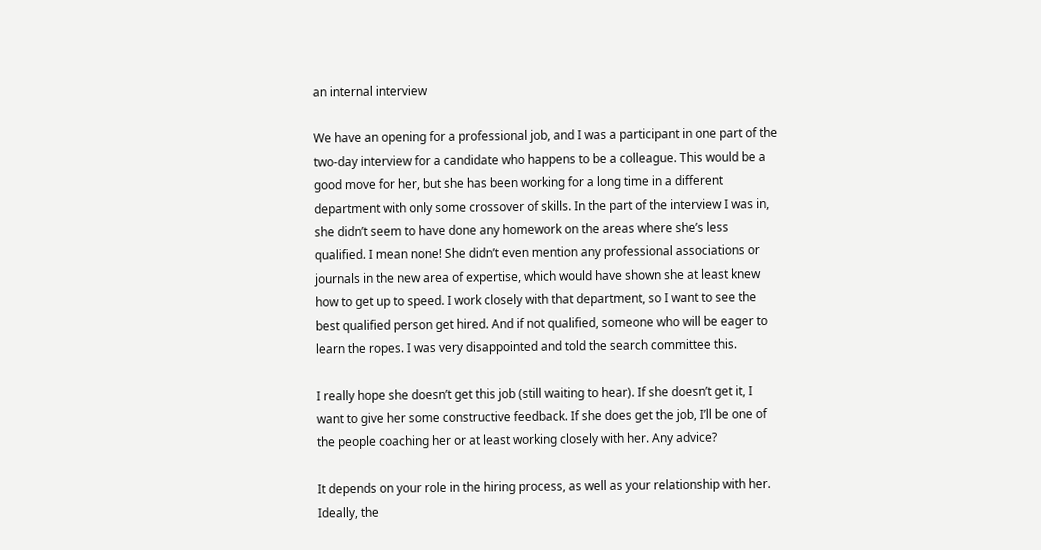an internal interview

We have an opening for a professional job, and I was a participant in one part of the two-day interview for a candidate who happens to be a colleague. This would be a good move for her, but she has been working for a long time in a different department with only some crossover of skills. In the part of the interview I was in, she didn’t seem to have done any homework on the areas where she’s less qualified. I mean none! She didn’t even mention any professional associations or journals in the new area of expertise, which would have shown she at least knew how to get up to speed. I work closely with that department, so I want to see the best qualified person get hired. And if not qualified, someone who will be eager to learn the ropes. I was very disappointed and told the search committee this.

I really hope she doesn’t get this job (still waiting to hear). If she doesn’t get it, I want to give her some constructive feedback. If she does get the job, I’ll be one of the people coaching her or at least working closely with her. Any advice?

It depends on your role in the hiring process, as well as your relationship with her. Ideally, the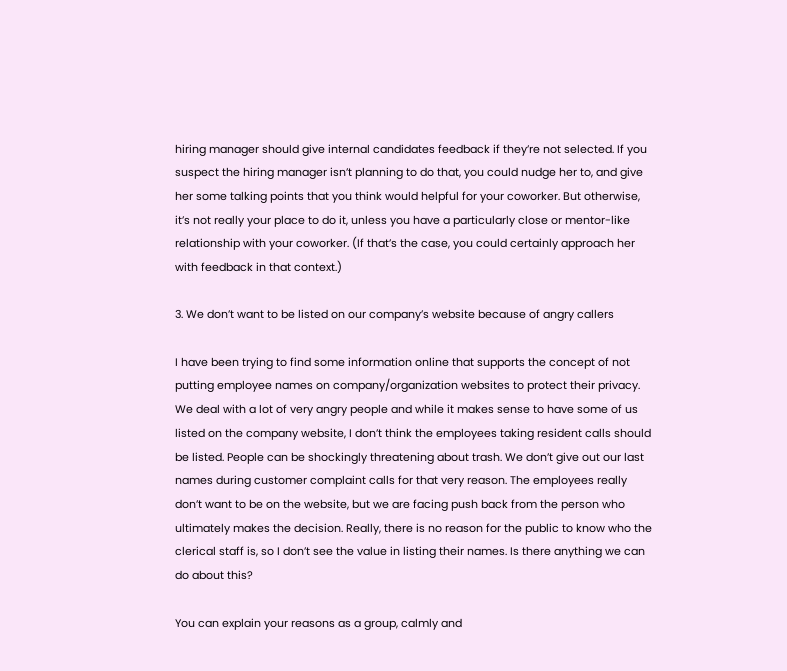hiring manager should give internal candidates feedback if they’re not selected. If you suspect the hiring manager isn’t planning to do that, you could nudge her to, and give her some talking points that you think would helpful for your coworker. But otherwise, it’s not really your place to do it, unless you have a particularly close or mentor-like relationship with your coworker. (If that’s the case, you could certainly approach her with feedback in that context.)

3. We don’t want to be listed on our company’s website because of angry callers

I have been trying to find some information online that supports the concept of not putting employee names on company/organization websites to protect their privacy. We deal with a lot of very angry people and while it makes sense to have some of us listed on the company website, I don’t think the employees taking resident calls should be listed. People can be shockingly threatening about trash. We don’t give out our last names during customer complaint calls for that very reason. The employees really don’t want to be on the website, but we are facing push back from the person who ultimately makes the decision. Really, there is no reason for the public to know who the clerical staff is, so I don’t see the value in listing their names. Is there anything we can do about this?

You can explain your reasons as a group, calmly and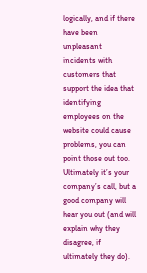logically, and if there have been unpleasant incidents with customers that support the idea that identifying employees on the website could cause problems, you can point those out too. Ultimately it’s your company’s call, but a good company will hear you out (and will explain why they disagree, if ultimately they do).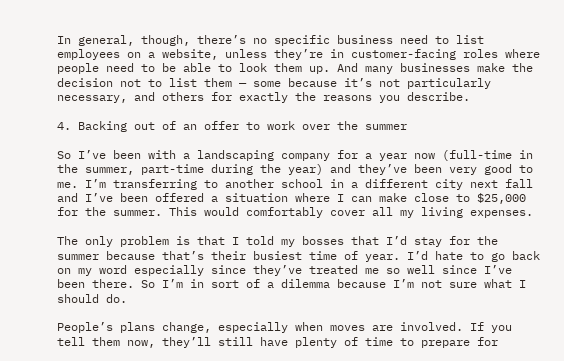In general, though, there’s no specific business need to list employees on a website, unless they’re in customer-facing roles where people need to be able to look them up. And many businesses make the decision not to list them — some because it’s not particularly necessary, and others for exactly the reasons you describe.

4. Backing out of an offer to work over the summer

So I’ve been with a landscaping company for a year now (full-time in the summer, part-time during the year) and they’ve been very good to me. I’m transferring to another school in a different city next fall and I’ve been offered a situation where I can make close to $25,000 for the summer. This would comfortably cover all my living expenses.

The only problem is that I told my bosses that I’d stay for the summer because that’s their busiest time of year. I’d hate to go back on my word especially since they’ve treated me so well since I’ve been there. So I’m in sort of a dilemma because I’m not sure what I should do.

People’s plans change, especially when moves are involved. If you tell them now, they’ll still have plenty of time to prepare for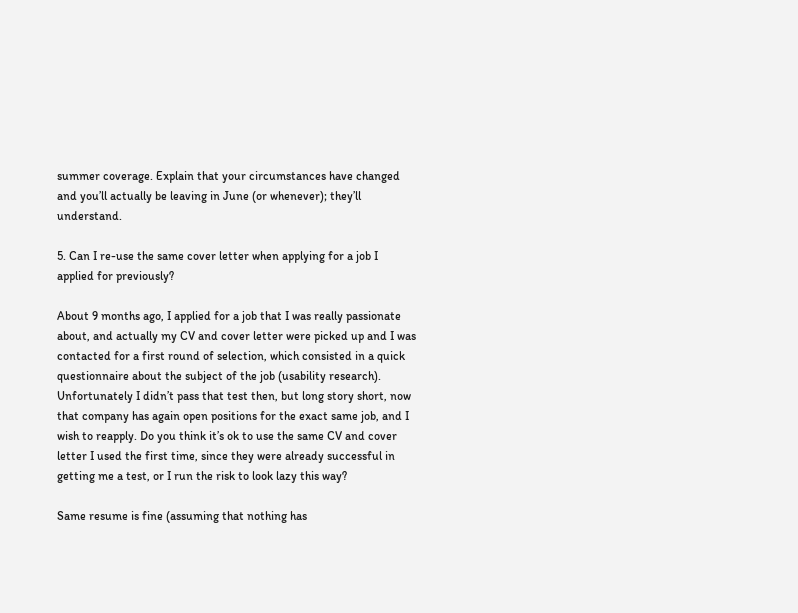summer coverage. Explain that your circumstances have changed and you’ll actually be leaving in June (or whenever); they’ll understand.

5. Can I re-use the same cover letter when applying for a job I applied for previously?

About 9 months ago, I applied for a job that I was really passionate about, and actually my CV and cover letter were picked up and I was contacted for a first round of selection, which consisted in a quick questionnaire about the subject of the job (usability research). Unfortunately I didn’t pass that test then, but long story short, now that company has again open positions for the exact same job, and I wish to reapply. Do you think it’s ok to use the same CV and cover letter I used the first time, since they were already successful in getting me a test, or I run the risk to look lazy this way?

Same resume is fine (assuming that nothing has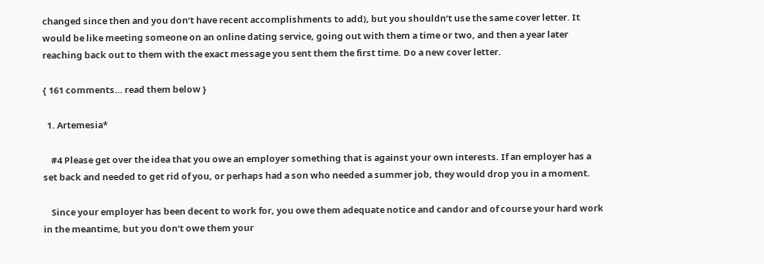changed since then and you don’t have recent accomplishments to add), but you shouldn’t use the same cover letter. It would be like meeting someone on an online dating service, going out with them a time or two, and then a year later reaching back out to them with the exact message you sent them the first time. Do a new cover letter.

{ 161 comments… read them below }

  1. Artemesia*

    #4 Please get over the idea that you owe an employer something that is against your own interests. If an employer has a set back and needed to get rid of you, or perhaps had a son who needed a summer job, they would drop you in a moment.

    Since your employer has been decent to work for, you owe them adequate notice and candor and of course your hard work in the meantime, but you don’t owe them your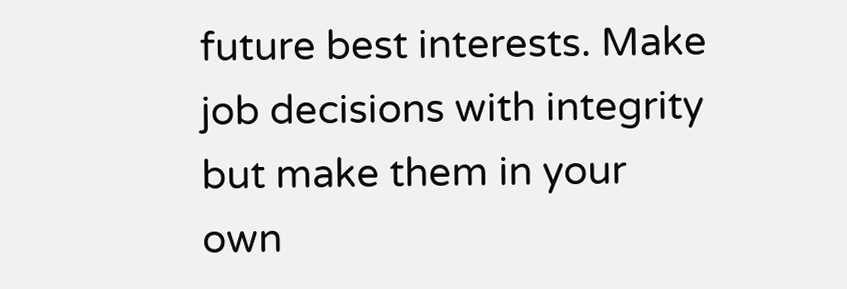future best interests. Make job decisions with integrity but make them in your own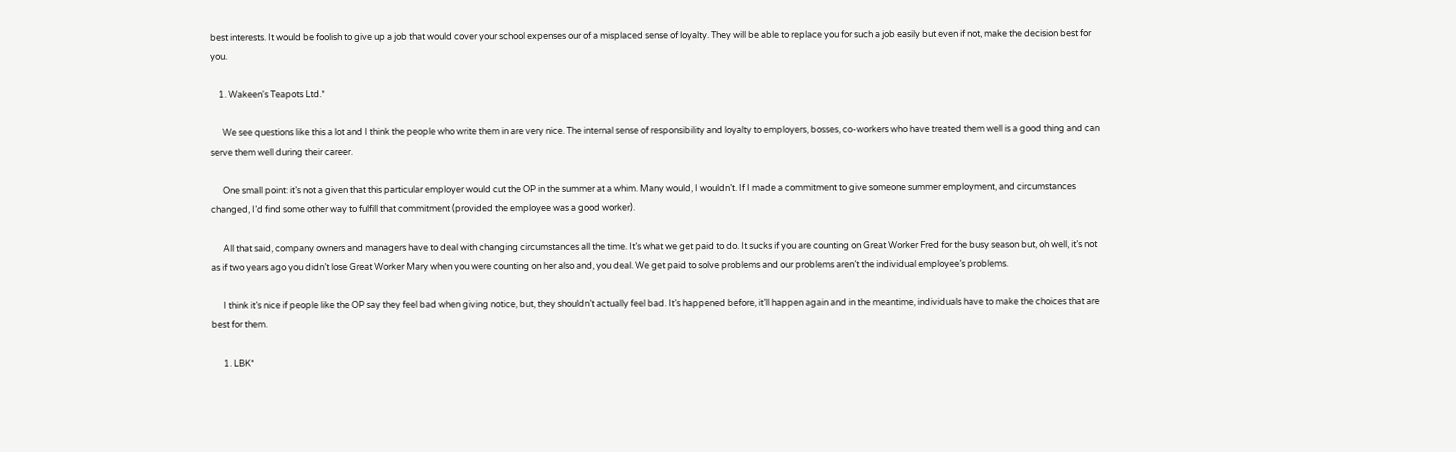best interests. It would be foolish to give up a job that would cover your school expenses our of a misplaced sense of loyalty. They will be able to replace you for such a job easily but even if not, make the decision best for you.

    1. Wakeen's Teapots Ltd.*

      We see questions like this a lot and I think the people who write them in are very nice. The internal sense of responsibility and loyalty to employers, bosses, co-workers who have treated them well is a good thing and can serve them well during their career.

      One small point: it’s not a given that this particular employer would cut the OP in the summer at a whim. Many would, I wouldn’t. If I made a commitment to give someone summer employment, and circumstances changed, I’d find some other way to fulfill that commitment (provided the employee was a good worker).

      All that said, company owners and managers have to deal with changing circumstances all the time. It’s what we get paid to do. It sucks if you are counting on Great Worker Fred for the busy season but, oh well, it’s not as if two years ago you didn’t lose Great Worker Mary when you were counting on her also and, you deal. We get paid to solve problems and our problems aren’t the individual employee’s problems.

      I think it’s nice if people like the OP say they feel bad when giving notice, but, they shouldn’t actually feel bad. It’s happened before, it’ll happen again and in the meantime, individuals have to make the choices that are best for them.

      1. LBK*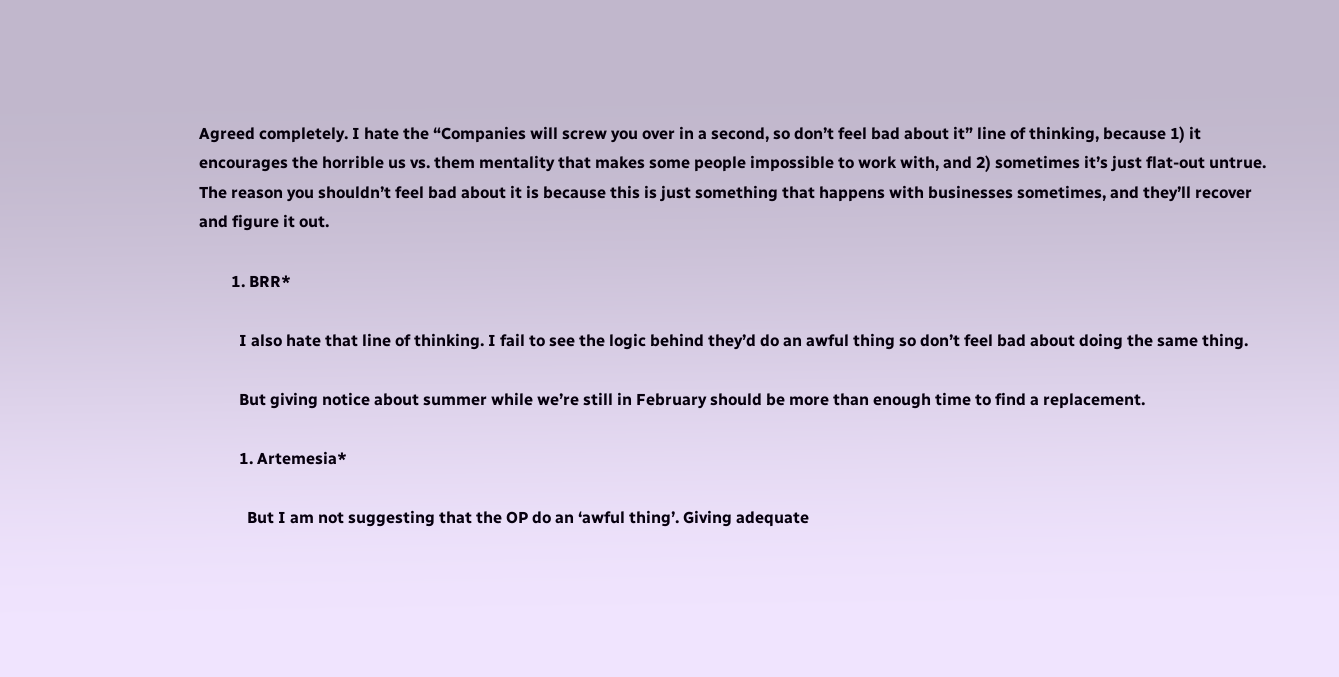Agreed completely. I hate the “Companies will screw you over in a second, so don’t feel bad about it” line of thinking, because 1) it encourages the horrible us vs. them mentality that makes some people impossible to work with, and 2) sometimes it’s just flat-out untrue. The reason you shouldn’t feel bad about it is because this is just something that happens with businesses sometimes, and they’ll recover and figure it out.

        1. BRR*

          I also hate that line of thinking. I fail to see the logic behind they’d do an awful thing so don’t feel bad about doing the same thing.

          But giving notice about summer while we’re still in February should be more than enough time to find a replacement.

          1. Artemesia*

            But I am not suggesting that the OP do an ‘awful thing’. Giving adequate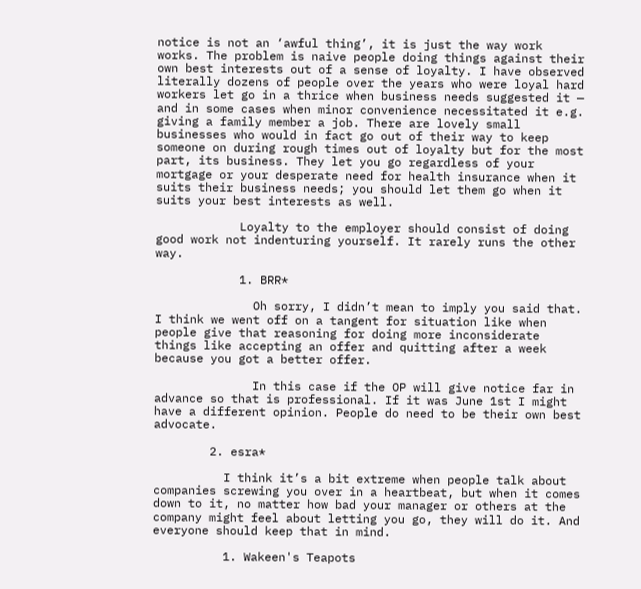notice is not an ‘awful thing’, it is just the way work works. The problem is naive people doing things against their own best interests out of a sense of loyalty. I have observed literally dozens of people over the years who were loyal hard workers let go in a thrice when business needs suggested it — and in some cases when minor convenience necessitated it e.g. giving a family member a job. There are lovely small businesses who would in fact go out of their way to keep someone on during rough times out of loyalty but for the most part, its business. They let you go regardless of your mortgage or your desperate need for health insurance when it suits their business needs; you should let them go when it suits your best interests as well.

            Loyalty to the employer should consist of doing good work not indenturing yourself. It rarely runs the other way.

            1. BRR*

              Oh sorry, I didn’t mean to imply you said that. I think we went off on a tangent for situation like when people give that reasoning for doing more inconsiderate things like accepting an offer and quitting after a week because you got a better offer.

              In this case if the OP will give notice far in advance so that is professional. If it was June 1st I might have a different opinion. People do need to be their own best advocate.

        2. esra*

          I think it’s a bit extreme when people talk about companies screwing you over in a heartbeat, but when it comes down to it, no matter how bad your manager or others at the company might feel about letting you go, they will do it. And everyone should keep that in mind.

          1. Wakeen's Teapots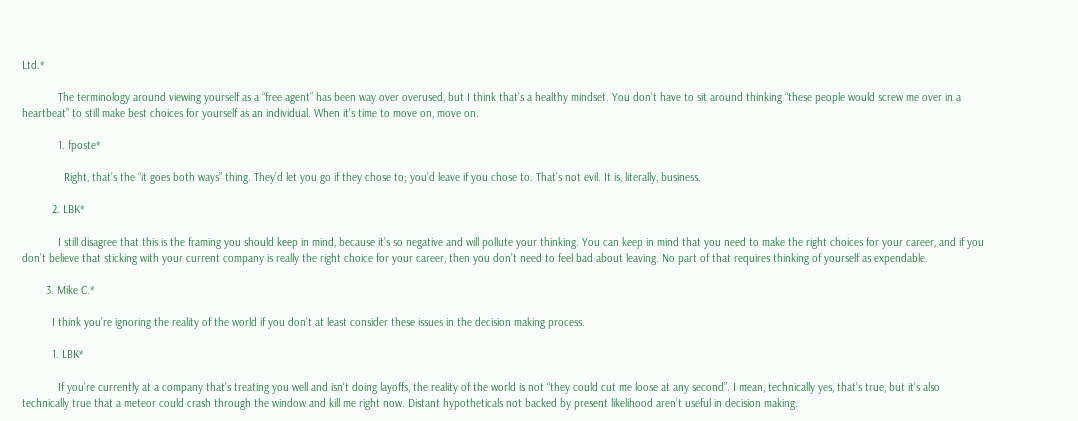Ltd.*

            The terminology around viewing yourself as a “free agent” has been way over overused, but I think that’s a healthy mindset. You don’t have to sit around thinking “these people would screw me over in a heartbeat” to still make best choices for yourself as an individual. When it’s time to move on, move on.

            1. fposte*

              Right, that’s the “it goes both ways” thing. They’d let you go if they chose to; you’d leave if you chose to. That’s not evil. It is, literally, business.

          2. LBK*

            I still disagree that this is the framing you should keep in mind, because it’s so negative and will pollute your thinking. You can keep in mind that you need to make the right choices for your career, and if you don’t believe that sticking with your current company is really the right choice for your career, then you don’t need to feel bad about leaving. No part of that requires thinking of yourself as expendable.

        3. Mike C.*

          I think you’re ignoring the reality of the world if you don’t at least consider these issues in the decision making process.

          1. LBK*

            If you’re currently at a company that’s treating you well and isn’t doing layoffs, the reality of the world is not “they could cut me loose at any second”. I mean, technically yes, that’s true, but it’s also technically true that a meteor could crash through the window and kill me right now. Distant hypotheticals not backed by present likelihood aren’t useful in decision making.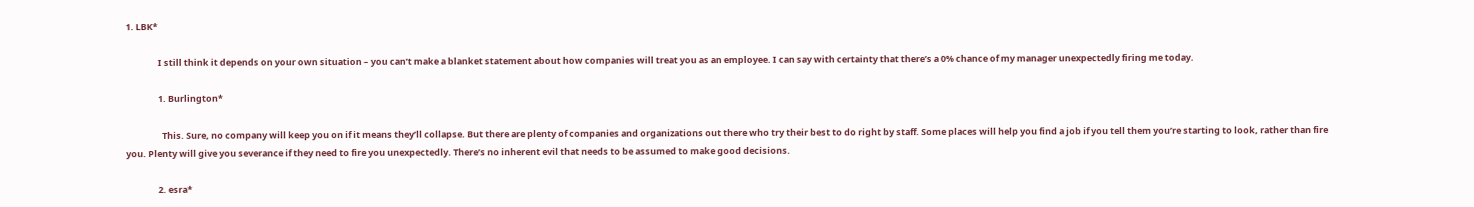1. LBK*

                I still think it depends on your own situation – you can’t make a blanket statement about how companies will treat you as an employee. I can say with certainty that there’s a 0% chance of my manager unexpectedly firing me today.

                1. Burlington*

                  This. Sure, no company will keep you on if it means they’ll collapse. But there are plenty of companies and organizations out there who try their best to do right by staff. Some places will help you find a job if you tell them you’re starting to look, rather than fire you. Plenty will give you severance if they need to fire you unexpectedly. There’s no inherent evil that needs to be assumed to make good decisions.

                2. esra*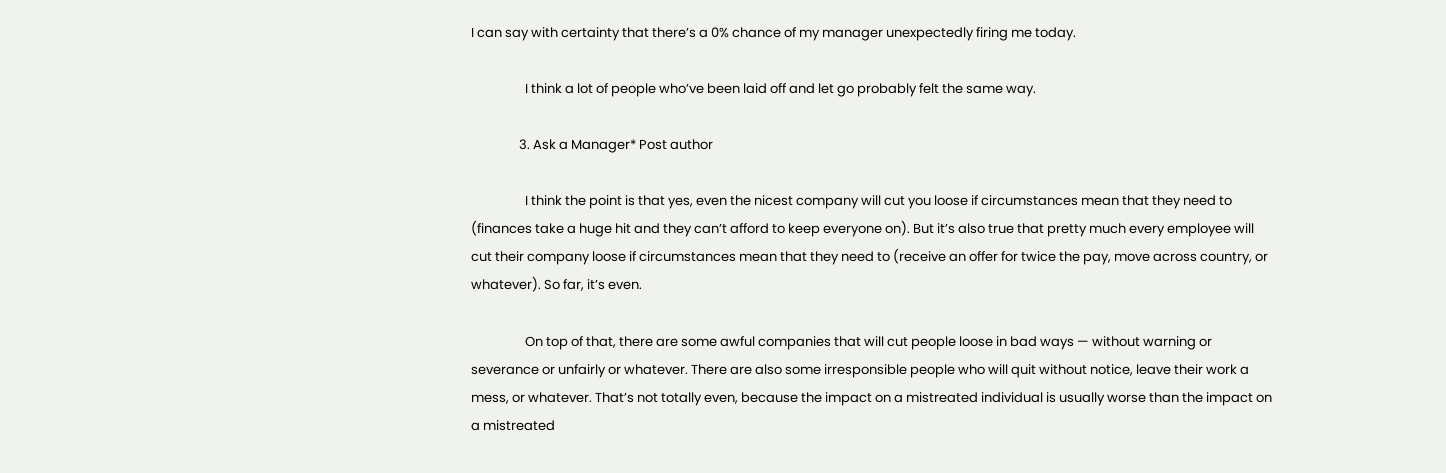I can say with certainty that there’s a 0% chance of my manager unexpectedly firing me today.

                  I think a lot of people who’ve been laid off and let go probably felt the same way.

                3. Ask a Manager* Post author

                  I think the point is that yes, even the nicest company will cut you loose if circumstances mean that they need to (finances take a huge hit and they can’t afford to keep everyone on). But it’s also true that pretty much every employee will cut their company loose if circumstances mean that they need to (receive an offer for twice the pay, move across country, or whatever). So far, it’s even.

                  On top of that, there are some awful companies that will cut people loose in bad ways — without warning or severance or unfairly or whatever. There are also some irresponsible people who will quit without notice, leave their work a mess, or whatever. That’s not totally even, because the impact on a mistreated individual is usually worse than the impact on a mistreated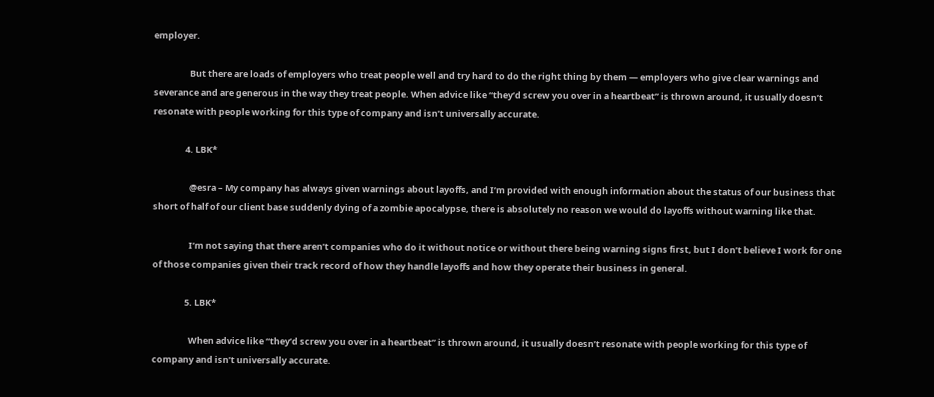employer.

                  But there are loads of employers who treat people well and try hard to do the right thing by them — employers who give clear warnings and severance and are generous in the way they treat people. When advice like “they’d screw you over in a heartbeat” is thrown around, it usually doesn’t resonate with people working for this type of company and isn’t universally accurate.

                4. LBK*

                  @esra – My company has always given warnings about layoffs, and I’m provided with enough information about the status of our business that short of half of our client base suddenly dying of a zombie apocalypse, there is absolutely no reason we would do layoffs without warning like that.

                  I’m not saying that there aren’t companies who do it without notice or without there being warning signs first, but I don’t believe I work for one of those companies given their track record of how they handle layoffs and how they operate their business in general.

                5. LBK*

                  When advice like “they’d screw you over in a heartbeat” is thrown around, it usually doesn’t resonate with people working for this type of company and isn’t universally accurate.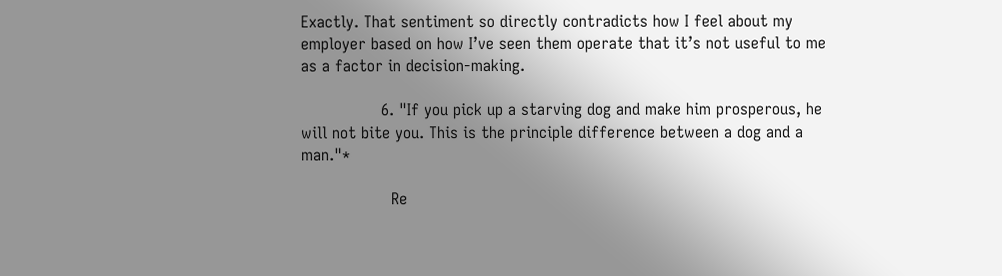Exactly. That sentiment so directly contradicts how I feel about my employer based on how I’ve seen them operate that it’s not useful to me as a factor in decision-making.

                6. "If you pick up a starving dog and make him prosperous, he will not bite you. This is the principle difference between a dog and a man."*

                  Re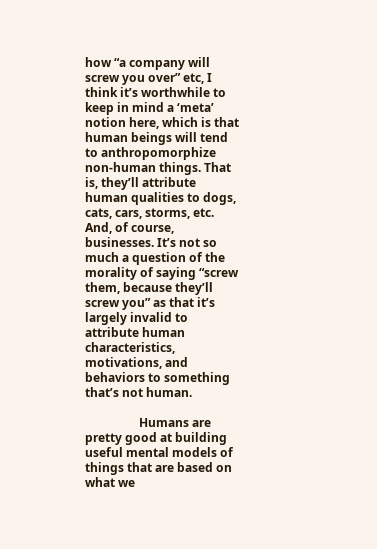how “a company will screw you over” etc, I think it’s worthwhile to keep in mind a ‘meta’ notion here, which is that human beings will tend to anthropomorphize non-human things. That is, they’ll attribute human qualities to dogs, cats, cars, storms, etc. And, of course, businesses. It’s not so much a question of the morality of saying “screw them, because they’ll screw you” as that it’s largely invalid to attribute human characteristics, motivations, and behaviors to something that’s not human.

                  Humans are pretty good at building useful mental models of things that are based on what we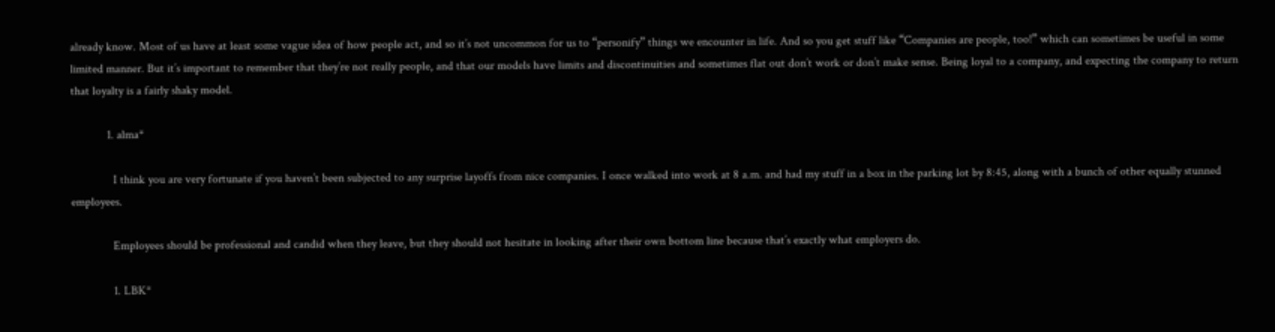already know. Most of us have at least some vague idea of how people act, and so it’s not uncommon for us to “personify” things we encounter in life. And so you get stuff like “Companies are people, too!” which can sometimes be useful in some limited manner. But it’s important to remember that they’re not really people, and that our models have limits and discontinuities and sometimes flat out don’t work or don’t make sense. Being loyal to a company, and expecting the company to return that loyalty is a fairly shaky model.

            1. alma*

              I think you are very fortunate if you haven’t been subjected to any surprise layoffs from nice companies. I once walked into work at 8 a.m. and had my stuff in a box in the parking lot by 8:45, along with a bunch of other equally stunned employees.

              Employees should be professional and candid when they leave, but they should not hesitate in looking after their own bottom line because that’s exactly what employers do.

              1. LBK*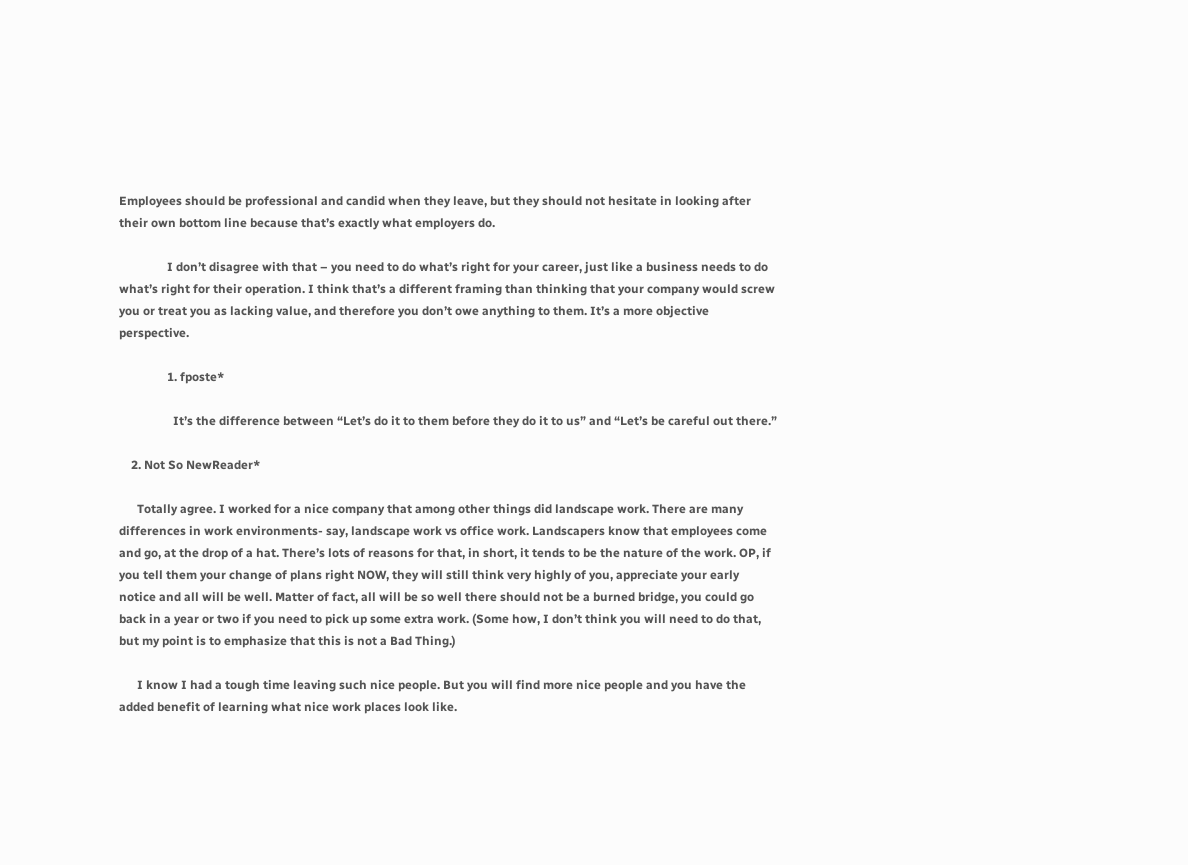Employees should be professional and candid when they leave, but they should not hesitate in looking after their own bottom line because that’s exactly what employers do.

                I don’t disagree with that – you need to do what’s right for your career, just like a business needs to do what’s right for their operation. I think that’s a different framing than thinking that your company would screw you or treat you as lacking value, and therefore you don’t owe anything to them. It’s a more objective perspective.

                1. fposte*

                  It’s the difference between “Let’s do it to them before they do it to us” and “Let’s be careful out there.”

    2. Not So NewReader*

      Totally agree. I worked for a nice company that among other things did landscape work. There are many differences in work environments- say, landscape work vs office work. Landscapers know that employees come and go, at the drop of a hat. There’s lots of reasons for that, in short, it tends to be the nature of the work. OP, if you tell them your change of plans right NOW, they will still think very highly of you, appreciate your early notice and all will be well. Matter of fact, all will be so well there should not be a burned bridge, you could go back in a year or two if you need to pick up some extra work. (Some how, I don’t think you will need to do that, but my point is to emphasize that this is not a Bad Thing.)

      I know I had a tough time leaving such nice people. But you will find more nice people and you have the added benefit of learning what nice work places look like.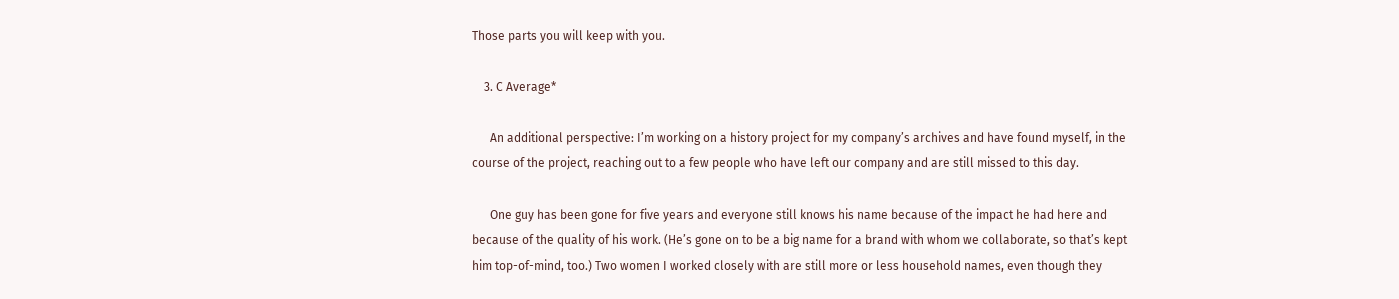Those parts you will keep with you.

    3. C Average*

      An additional perspective: I’m working on a history project for my company’s archives and have found myself, in the course of the project, reaching out to a few people who have left our company and are still missed to this day.

      One guy has been gone for five years and everyone still knows his name because of the impact he had here and because of the quality of his work. (He’s gone on to be a big name for a brand with whom we collaborate, so that’s kept him top-of-mind, too.) Two women I worked closely with are still more or less household names, even though they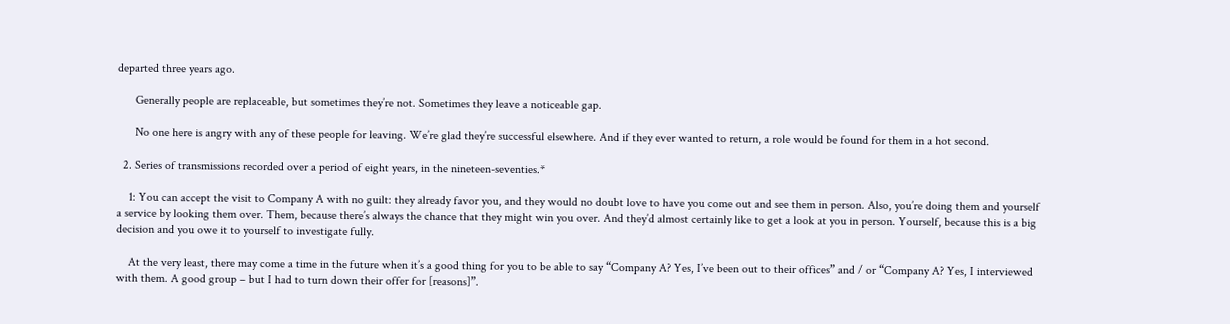departed three years ago.

      Generally people are replaceable, but sometimes they’re not. Sometimes they leave a noticeable gap.

      No one here is angry with any of these people for leaving. We’re glad they’re successful elsewhere. And if they ever wanted to return, a role would be found for them in a hot second.

  2. Series of transmissions recorded over a period of eight years, in the nineteen-seventies.*

    1: You can accept the visit to Company A with no guilt: they already favor you, and they would no doubt love to have you come out and see them in person. Also, you’re doing them and yourself a service by looking them over. Them, because there’s always the chance that they might win you over. And they’d almost certainly like to get a look at you in person. Yourself, because this is a big decision and you owe it to yourself to investigate fully.

    At the very least, there may come a time in the future when it’s a good thing for you to be able to say “Company A? Yes, I’ve been out to their offices” and / or “Company A? Yes, I interviewed with them. A good group – but I had to turn down their offer for [reasons]”.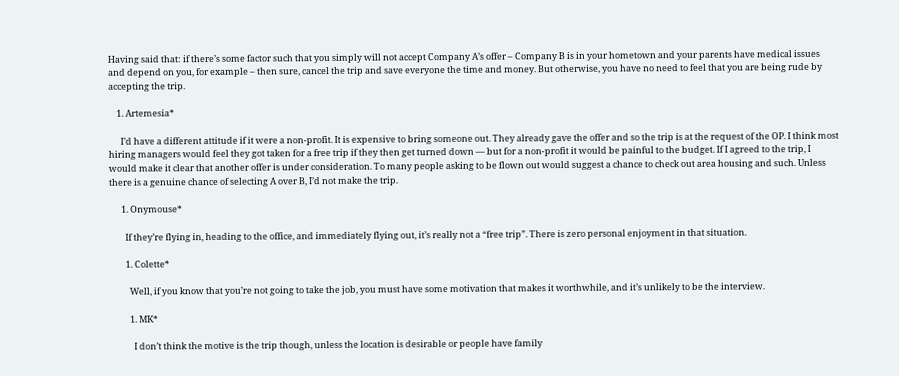Having said that: if there’s some factor such that you simply will not accept Company A’s offer – Company B is in your hometown and your parents have medical issues and depend on you, for example – then sure, cancel the trip and save everyone the time and money. But otherwise, you have no need to feel that you are being rude by accepting the trip.

    1. Artemesia*

      I’d have a different attitude if it were a non-profit. It is expensive to bring someone out. They already gave the offer and so the trip is at the request of the OP. I think most hiring managers would feel they got taken for a free trip if they then get turned down — but for a non-profit it would be painful to the budget. If I agreed to the trip, I would make it clear that another offer is under consideration. To many people asking to be flown out would suggest a chance to check out area housing and such. Unless there is a genuine chance of selecting A over B, I’d not make the trip.

      1. Onymouse*

        If they’re flying in, heading to the office, and immediately flying out, it’s really not a “free trip”. There is zero personal enjoyment in that situation.

        1. Colette*

          Well, if you know that you’re not going to take the job, you must have some motivation that makes it worthwhile, and it’s unlikely to be the interview.

          1. MK*

            I don’t think the motive is the trip though, unless the location is desirable or people have family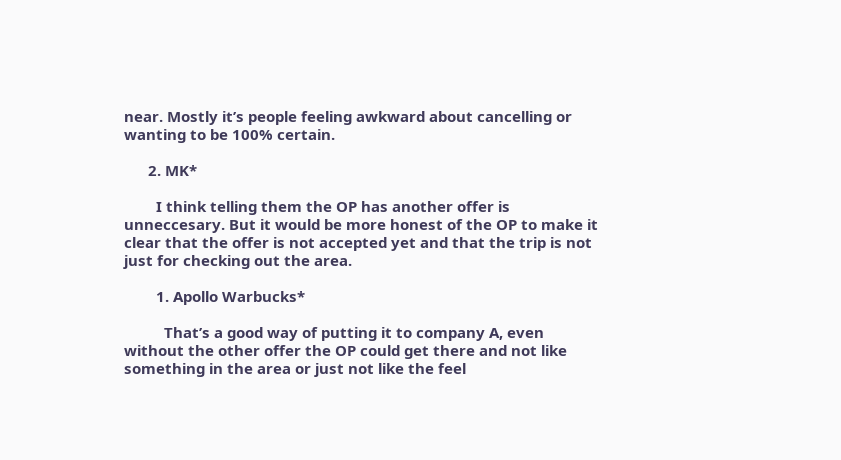near. Mostly it’s people feeling awkward about cancelling or wanting to be 100% certain.

      2. MK*

        I think telling them the OP has another offer is unneccesary. But it would be more honest of the OP to make it clear that the offer is not accepted yet and that the trip is not just for checking out the area.

        1. Apollo Warbucks*

          That’s a good way of putting it to company A, even without the other offer the OP could get there and not like something in the area or just not like the feel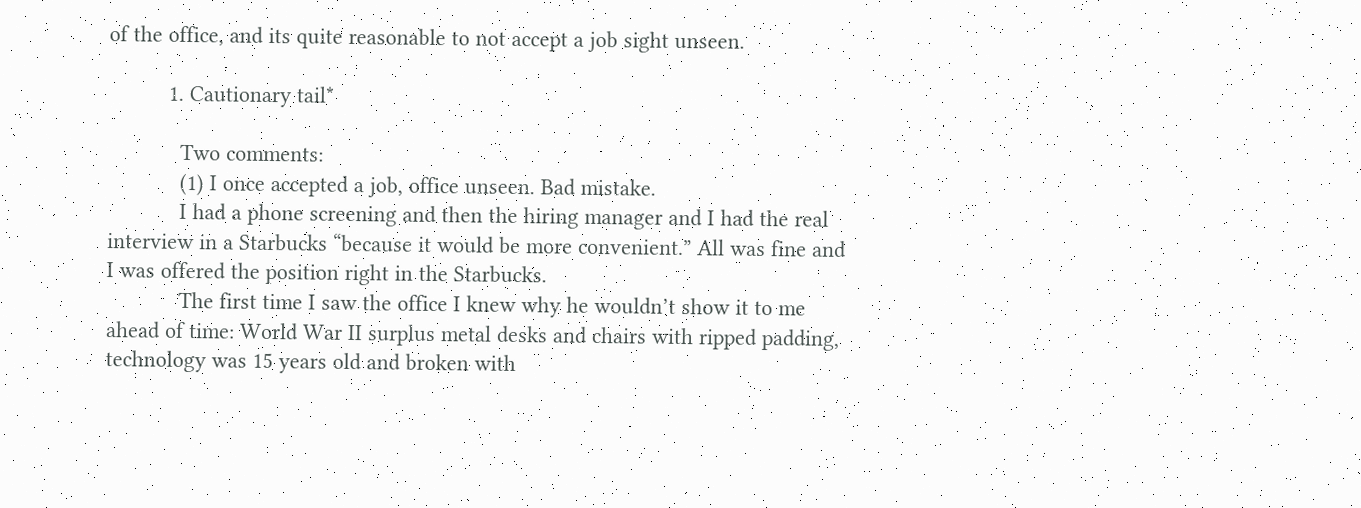of the office, and its quite reasonable to not accept a job sight unseen.

          1. Cautionary tail*

            Two comments:
            (1) I once accepted a job, office unseen. Bad mistake.
            I had a phone screening and then the hiring manager and I had the real interview in a Starbucks “because it would be more convenient.” All was fine and I was offered the position right in the Starbucks.
            The first time I saw the office I knew why he wouldn’t show it to me ahead of time: World War II surplus metal desks and chairs with ripped padding, technology was 15 years old and broken with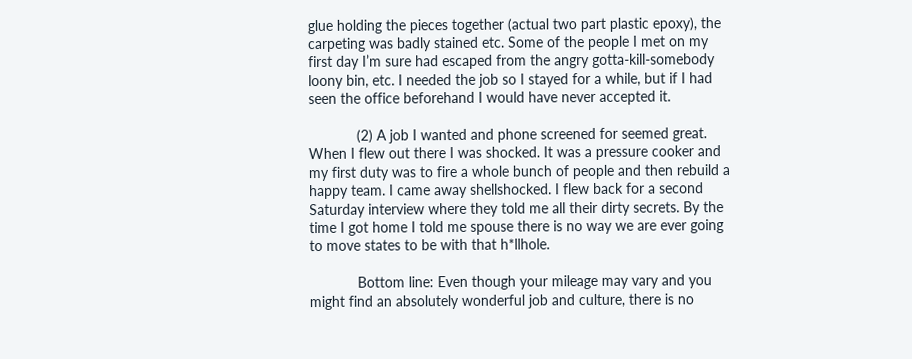glue holding the pieces together (actual two part plastic epoxy), the carpeting was badly stained etc. Some of the people I met on my first day I’m sure had escaped from the angry gotta-kill-somebody loony bin, etc. I needed the job so I stayed for a while, but if I had seen the office beforehand I would have never accepted it.

            (2) A job I wanted and phone screened for seemed great. When I flew out there I was shocked. It was a pressure cooker and my first duty was to fire a whole bunch of people and then rebuild a happy team. I came away shellshocked. I flew back for a second Saturday interview where they told me all their dirty secrets. By the time I got home I told me spouse there is no way we are ever going to move states to be with that h*llhole.

            Bottom line: Even though your mileage may vary and you might find an absolutely wonderful job and culture, there is no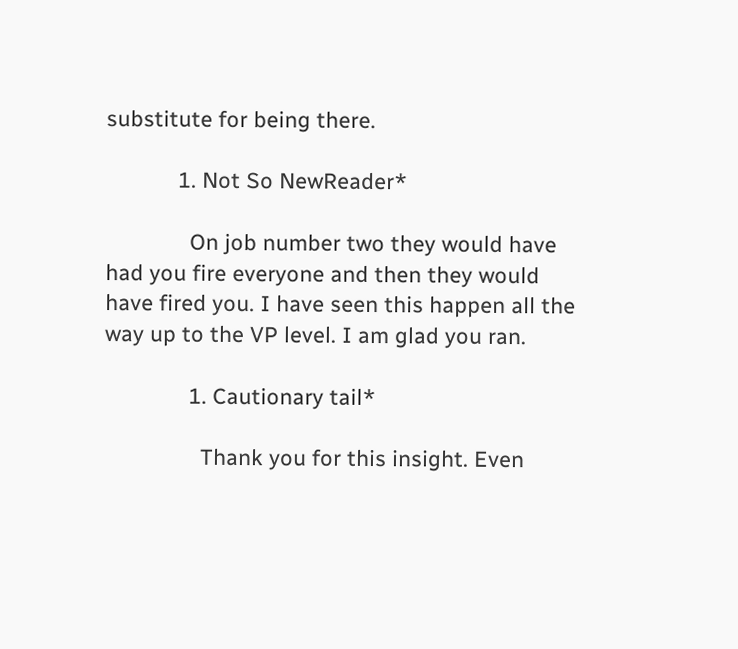substitute for being there.

            1. Not So NewReader*

              On job number two they would have had you fire everyone and then they would have fired you. I have seen this happen all the way up to the VP level. I am glad you ran.

              1. Cautionary tail*

                Thank you for this insight. Even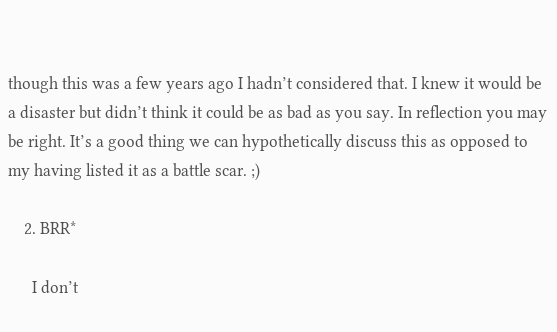though this was a few years ago I hadn’t considered that. I knew it would be a disaster but didn’t think it could be as bad as you say. In reflection you may be right. It’s a good thing we can hypothetically discuss this as opposed to my having listed it as a battle scar. ;)

    2. BRR*

      I don’t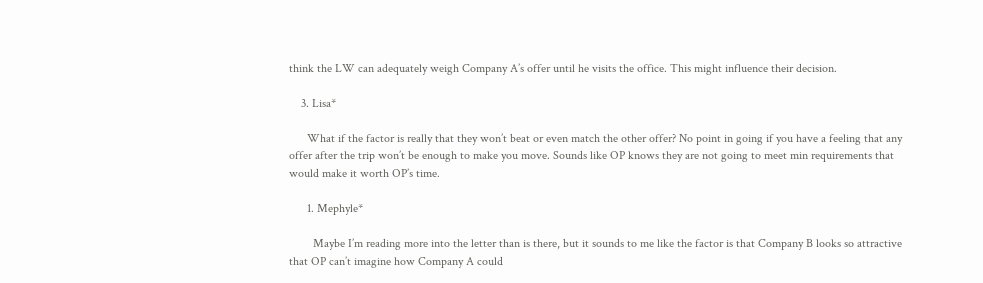think the LW can adequately weigh Company A’s offer until he visits the office. This might influence their decision.

    3. Lisa*

      What if the factor is really that they won’t beat or even match the other offer? No point in going if you have a feeling that any offer after the trip won’t be enough to make you move. Sounds like OP knows they are not going to meet min requirements that would make it worth OP’s time.

      1. Mephyle*

        Maybe I’m reading more into the letter than is there, but it sounds to me like the factor is that Company B looks so attractive that OP can’t imagine how Company A could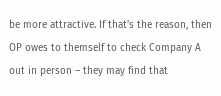be more attractive. If that’s the reason, then OP owes to themself to check Company A out in person – they may find that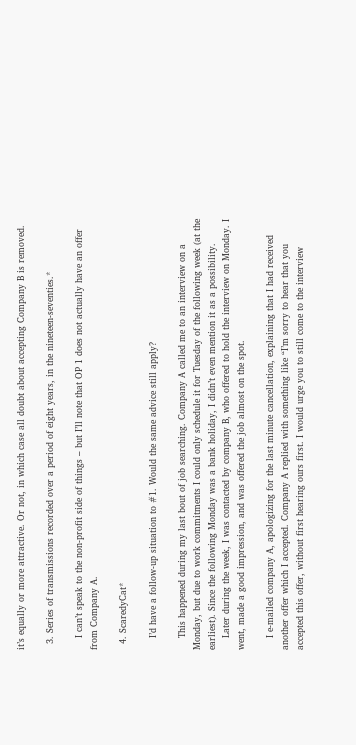it’s equally or more attractive. Or not, in which case all doubt about accepting Company B is removed.

  3. Series of transmissions recorded over a period of eight years, in the nineteen-seventies.*

    I can’t speak to the non-profit side of things – but I’ll note that OP 1 does not actually have an offer from Company A.

  4. ScaredyCat*

    I’d have a follow-up situation to #1. Would the same advice still apply?

    This happened during my last bout of job searching. Company A called me to an interview on a Monday, but due to work commitments I could only schedule it for Tuesday of the following week (at the earliest). Since the following Monday was a bank holiday, I didn’t even mention it as a possibility.
    Later during the week, I was contacted by company B, who offered to hold the interview on Monday. I went, made a good impression, and was offered the job almost on the spot.

    I e-mailed company A, apologizing for the last minute cancellation, explaining that I had received another offer which I accepted. Company A replied with something like “I’m sorry to hear that you accepted this offer, without first hearing ours first. I would urge you to still come to the interview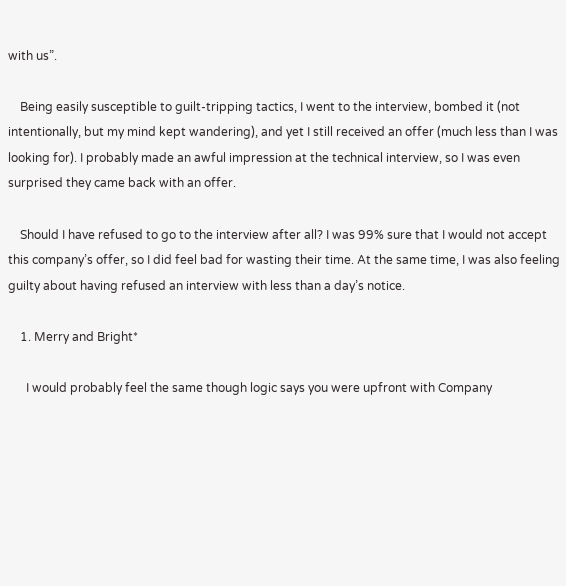with us”.

    Being easily susceptible to guilt-tripping tactics, I went to the interview, bombed it (not intentionally, but my mind kept wandering), and yet I still received an offer (much less than I was looking for). I probably made an awful impression at the technical interview, so I was even surprised they came back with an offer.

    Should I have refused to go to the interview after all? I was 99% sure that I would not accept this company’s offer, so I did feel bad for wasting their time. At the same time, I was also feeling guilty about having refused an interview with less than a day’s notice.

    1. Merry and Bright*

      I would probably feel the same though logic says you were upfront with Company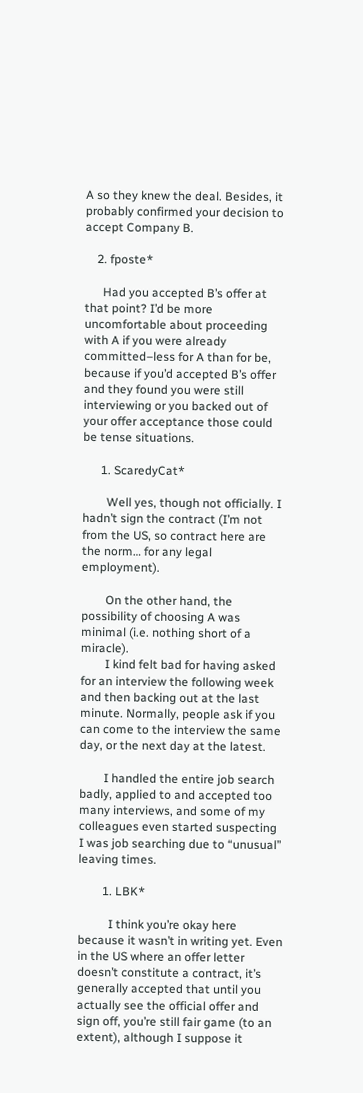A so they knew the deal. Besides, it probably confirmed your decision to accept Company B.

    2. fposte*

      Had you accepted B’s offer at that point? I’d be more uncomfortable about proceeding with A if you were already committed–less for A than for be, because if you’d accepted B’s offer and they found you were still interviewing or you backed out of your offer acceptance those could be tense situations.

      1. ScaredyCat*

        Well yes, though not officially. I hadn’t sign the contract (I’m not from the US, so contract here are the norm… for any legal employment).

        On the other hand, the possibility of choosing A was minimal (i.e. nothing short of a miracle).
        I kind felt bad for having asked for an interview the following week and then backing out at the last minute. Normally, people ask if you can come to the interview the same day, or the next day at the latest.

        I handled the entire job search badly, applied to and accepted too many interviews, and some of my colleagues even started suspecting I was job searching due to “unusual” leaving times.

        1. LBK*

          I think you’re okay here because it wasn’t in writing yet. Even in the US where an offer letter doesn’t constitute a contract, it’s generally accepted that until you actually see the official offer and sign off, you’re still fair game (to an extent), although I suppose it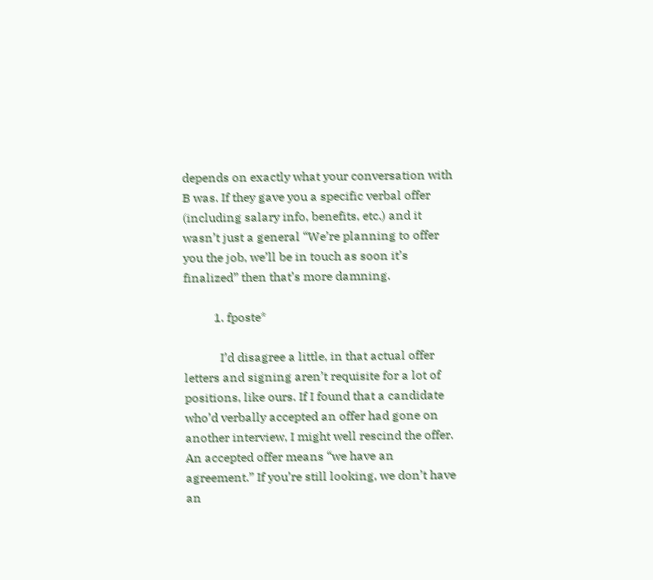depends on exactly what your conversation with B was. If they gave you a specific verbal offer (including salary info, benefits, etc.) and it wasn’t just a general “We’re planning to offer you the job, we’ll be in touch as soon it’s finalized” then that’s more damning.

          1. fposte*

            I’d disagree a little, in that actual offer letters and signing aren’t requisite for a lot of positions, like ours. If I found that a candidate who’d verbally accepted an offer had gone on another interview, I might well rescind the offer. An accepted offer means “we have an agreement.” If you’re still looking, we don’t have an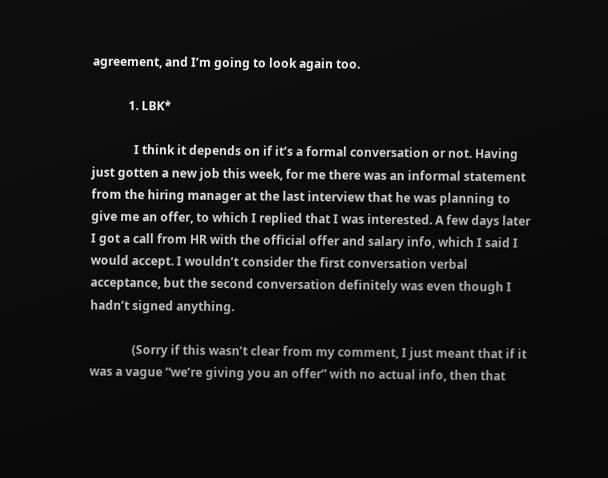agreement, and I’m going to look again too.

            1. LBK*

              I think it depends on if it’s a formal conversation or not. Having just gotten a new job this week, for me there was an informal statement from the hiring manager at the last interview that he was planning to give me an offer, to which I replied that I was interested. A few days later I got a call from HR with the official offer and salary info, which I said I would accept. I wouldn’t consider the first conversation verbal acceptance, but the second conversation definitely was even though I hadn’t signed anything.

              (Sorry if this wasn’t clear from my comment, I just meant that if it was a vague “we’re giving you an offer” with no actual info, then that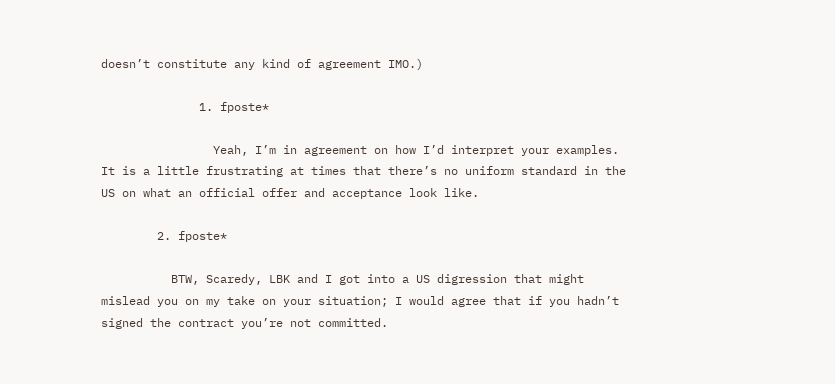doesn’t constitute any kind of agreement IMO.)

              1. fposte*

                Yeah, I’m in agreement on how I’d interpret your examples. It is a little frustrating at times that there’s no uniform standard in the US on what an official offer and acceptance look like.

        2. fposte*

          BTW, Scaredy, LBK and I got into a US digression that might mislead you on my take on your situation; I would agree that if you hadn’t signed the contract you’re not committed.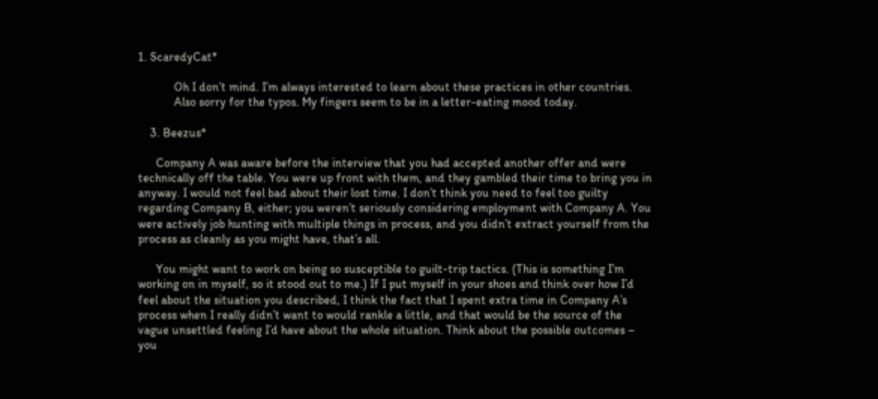1. ScaredyCat*

            Oh I don’t mind. I’m always interested to learn about these practices in other countries.
            Also sorry for the typos. My fingers seem to be in a letter-eating mood today.

    3. Beezus*

      Company A was aware before the interview that you had accepted another offer and were technically off the table. You were up front with them, and they gambled their time to bring you in anyway. I would not feel bad about their lost time. I don’t think you need to feel too guilty regarding Company B, either; you weren’t seriously considering employment with Company A. You were actively job hunting with multiple things in process, and you didn’t extract yourself from the process as cleanly as you might have, that’s all.

      You might want to work on being so susceptible to guilt-trip tactics. (This is something I’m working on in myself, so it stood out to me.) If I put myself in your shoes and think over how I’d feel about the situation you described, I think the fact that I spent extra time in Company A’s process when I really didn’t want to would rankle a little, and that would be the source of the vague unsettled feeling I’d have about the whole situation. Think about the possible outcomes – you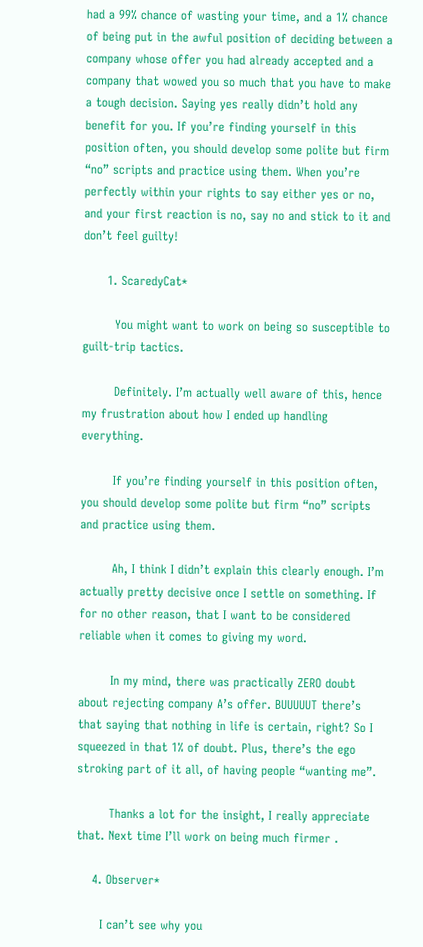had a 99% chance of wasting your time, and a 1% chance of being put in the awful position of deciding between a company whose offer you had already accepted and a company that wowed you so much that you have to make a tough decision. Saying yes really didn’t hold any benefit for you. If you’re finding yourself in this position often, you should develop some polite but firm “no” scripts and practice using them. When you’re perfectly within your rights to say either yes or no, and your first reaction is no, say no and stick to it and don’t feel guilty!

      1. ScaredyCat*

        You might want to work on being so susceptible to guilt-trip tactics.

        Definitely. I’m actually well aware of this, hence my frustration about how I ended up handling everything.

        If you’re finding yourself in this position often, you should develop some polite but firm “no” scripts and practice using them.

        Ah, I think I didn’t explain this clearly enough. I’m actually pretty decisive once I settle on something. If for no other reason, that I want to be considered reliable when it comes to giving my word.

        In my mind, there was practically ZERO doubt about rejecting company A’s offer. BUUUUUT there’s that saying that nothing in life is certain, right? So I squeezed in that 1% of doubt. Plus, there’s the ego stroking part of it all, of having people “wanting me”.

        Thanks a lot for the insight, I really appreciate that. Next time I’ll work on being much firmer .

    4. Observer*

      I can’t see why you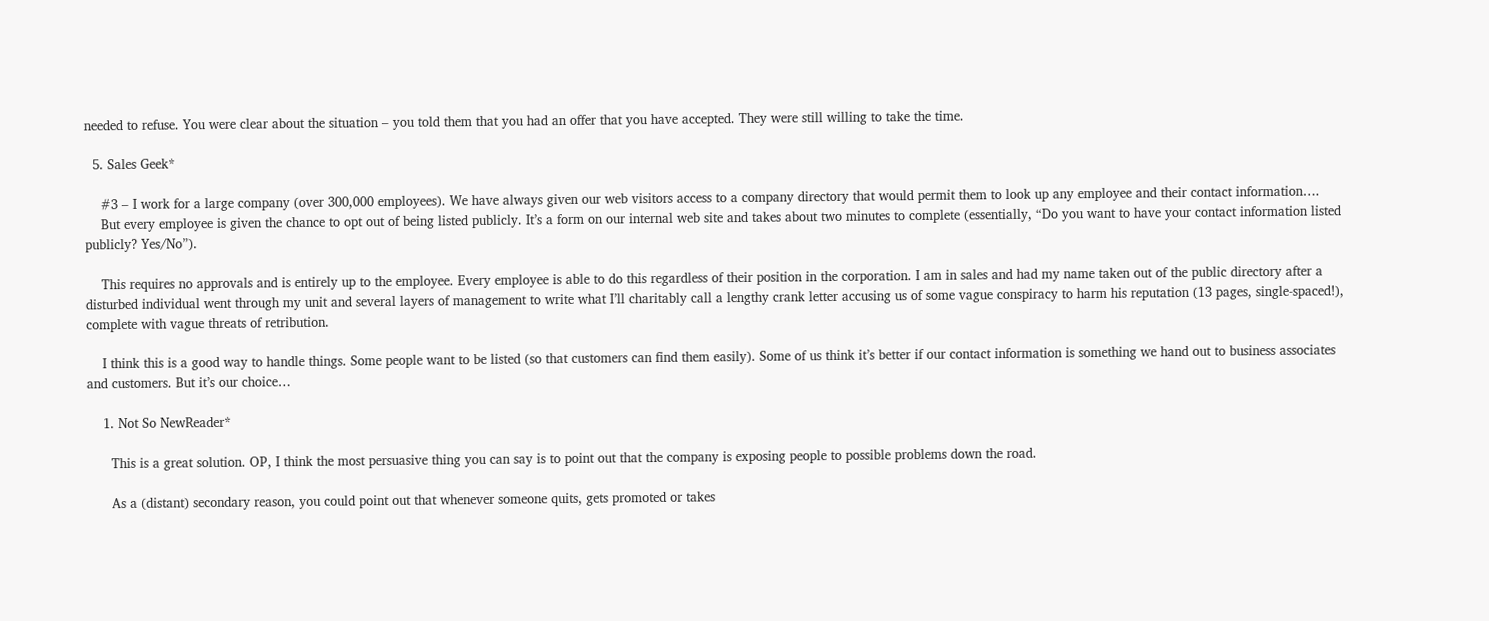needed to refuse. You were clear about the situation – you told them that you had an offer that you have accepted. They were still willing to take the time.

  5. Sales Geek*

    #3 – I work for a large company (over 300,000 employees). We have always given our web visitors access to a company directory that would permit them to look up any employee and their contact information….
    But every employee is given the chance to opt out of being listed publicly. It’s a form on our internal web site and takes about two minutes to complete (essentially, “Do you want to have your contact information listed publicly? Yes/No”).

    This requires no approvals and is entirely up to the employee. Every employee is able to do this regardless of their position in the corporation. I am in sales and had my name taken out of the public directory after a disturbed individual went through my unit and several layers of management to write what I’ll charitably call a lengthy crank letter accusing us of some vague conspiracy to harm his reputation (13 pages, single-spaced!), complete with vague threats of retribution.

    I think this is a good way to handle things. Some people want to be listed (so that customers can find them easily). Some of us think it’s better if our contact information is something we hand out to business associates and customers. But it’s our choice…

    1. Not So NewReader*

      This is a great solution. OP, I think the most persuasive thing you can say is to point out that the company is exposing people to possible problems down the road.

      As a (distant) secondary reason, you could point out that whenever someone quits, gets promoted or takes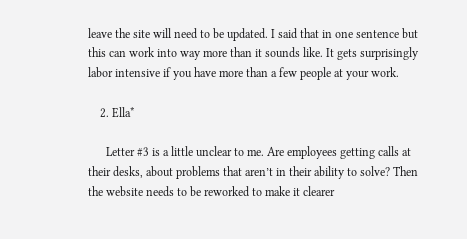leave the site will need to be updated. I said that in one sentence but this can work into way more than it sounds like. It gets surprisingly labor intensive if you have more than a few people at your work.

    2. Ella*

      Letter #3 is a little unclear to me. Are employees getting calls at their desks, about problems that aren’t in their ability to solve? Then the website needs to be reworked to make it clearer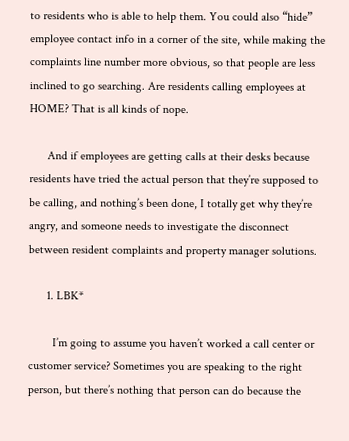to residents who is able to help them. You could also “hide” employee contact info in a corner of the site, while making the complaints line number more obvious, so that people are less inclined to go searching. Are residents calling employees at HOME? That is all kinds of nope.

      And if employees are getting calls at their desks because residents have tried the actual person that they’re supposed to be calling, and nothing’s been done, I totally get why they’re angry, and someone needs to investigate the disconnect between resident complaints and property manager solutions.

      1. LBK*

        I’m going to assume you haven’t worked a call center or customer service? Sometimes you are speaking to the right person, but there’s nothing that person can do because the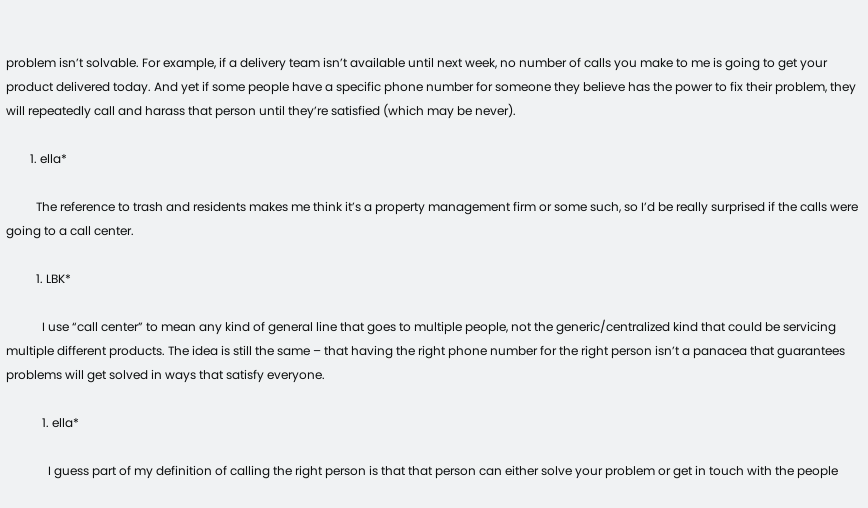problem isn’t solvable. For example, if a delivery team isn’t available until next week, no number of calls you make to me is going to get your product delivered today. And yet if some people have a specific phone number for someone they believe has the power to fix their problem, they will repeatedly call and harass that person until they’re satisfied (which may be never).

        1. ella*

          The reference to trash and residents makes me think it’s a property management firm or some such, so I’d be really surprised if the calls were going to a call center.

          1. LBK*

            I use “call center” to mean any kind of general line that goes to multiple people, not the generic/centralized kind that could be servicing multiple different products. The idea is still the same – that having the right phone number for the right person isn’t a panacea that guarantees problems will get solved in ways that satisfy everyone.

            1. ella*

              I guess part of my definition of calling the right person is that that person can either solve your problem or get in touch with the people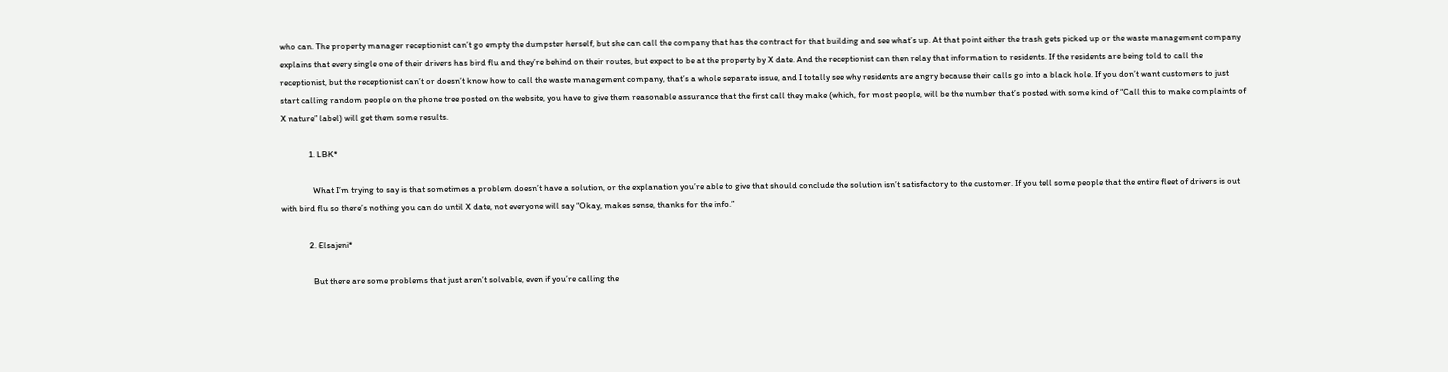who can. The property manager receptionist can’t go empty the dumpster herself, but she can call the company that has the contract for that building and see what’s up. At that point either the trash gets picked up or the waste management company explains that every single one of their drivers has bird flu and they’re behind on their routes, but expect to be at the property by X date. And the receptionist can then relay that information to residents. If the residents are being told to call the receptionist, but the receptionist can’t or doesn’t know how to call the waste management company, that’s a whole separate issue, and I totally see why residents are angry because their calls go into a black hole. If you don’t want customers to just start calling random people on the phone tree posted on the website, you have to give them reasonable assurance that the first call they make (which, for most people, will be the number that’s posted with some kind of “Call this to make complaints of X nature” label) will get them some results.

              1. LBK*

                What I’m trying to say is that sometimes a problem doesn’t have a solution, or the explanation you’re able to give that should conclude the solution isn’t satisfactory to the customer. If you tell some people that the entire fleet of drivers is out with bird flu so there’s nothing you can do until X date, not everyone will say “Okay, makes sense, thanks for the info.”

              2. Elsajeni*

                But there are some problems that just aren’t solvable, even if you’re calling the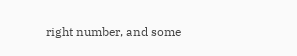right number, and some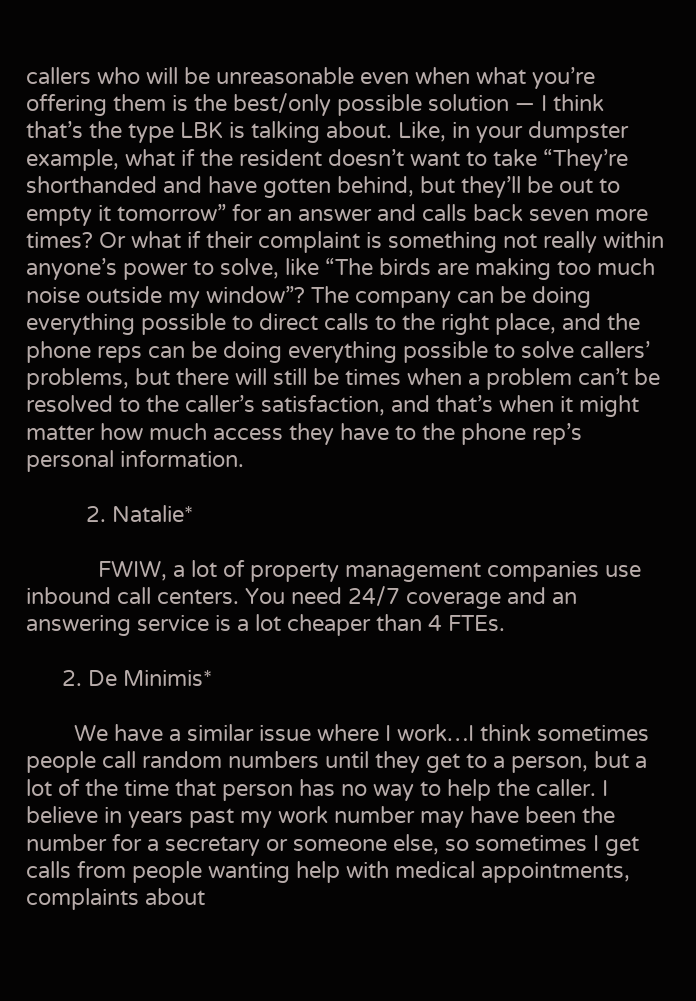callers who will be unreasonable even when what you’re offering them is the best/only possible solution — I think that’s the type LBK is talking about. Like, in your dumpster example, what if the resident doesn’t want to take “They’re shorthanded and have gotten behind, but they’ll be out to empty it tomorrow” for an answer and calls back seven more times? Or what if their complaint is something not really within anyone’s power to solve, like “The birds are making too much noise outside my window”? The company can be doing everything possible to direct calls to the right place, and the phone reps can be doing everything possible to solve callers’ problems, but there will still be times when a problem can’t be resolved to the caller’s satisfaction, and that’s when it might matter how much access they have to the phone rep’s personal information.

          2. Natalie*

            FWIW, a lot of property management companies use inbound call centers. You need 24/7 coverage and an answering service is a lot cheaper than 4 FTEs.

      2. De Minimis*

        We have a similar issue where I work…I think sometimes people call random numbers until they get to a person, but a lot of the time that person has no way to help the caller. I believe in years past my work number may have been the number for a secretary or someone else, so sometimes I get calls from people wanting help with medical appointments, complaints about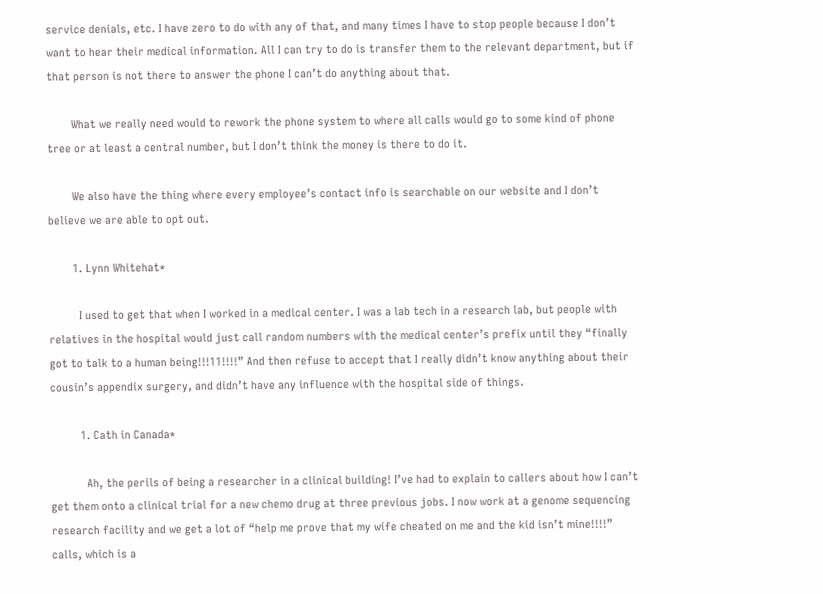service denials, etc. I have zero to do with any of that, and many times I have to stop people because I don’t want to hear their medical information. All I can try to do is transfer them to the relevant department, but if that person is not there to answer the phone I can’t do anything about that.

        What we really need would to rework the phone system to where all calls would go to some kind of phone tree or at least a central number, but I don’t think the money is there to do it.

        We also have the thing where every employee’s contact info is searchable on our website and I don’t believe we are able to opt out.

        1. Lynn Whitehat*

          I used to get that when I worked in a medical center. I was a lab tech in a research lab, but people with relatives in the hospital would just call random numbers with the medical center’s prefix until they “finally got to talk to a human being!!!11!!!!” And then refuse to accept that I really didn’t know anything about their cousin’s appendix surgery, and didn’t have any influence with the hospital side of things.

          1. Cath in Canada*

            Ah, the perils of being a researcher in a clinical building! I’ve had to explain to callers about how I can’t get them onto a clinical trial for a new chemo drug at three previous jobs. I now work at a genome sequencing research facility and we get a lot of “help me prove that my wife cheated on me and the kid isn’t mine!!!!” calls, which is a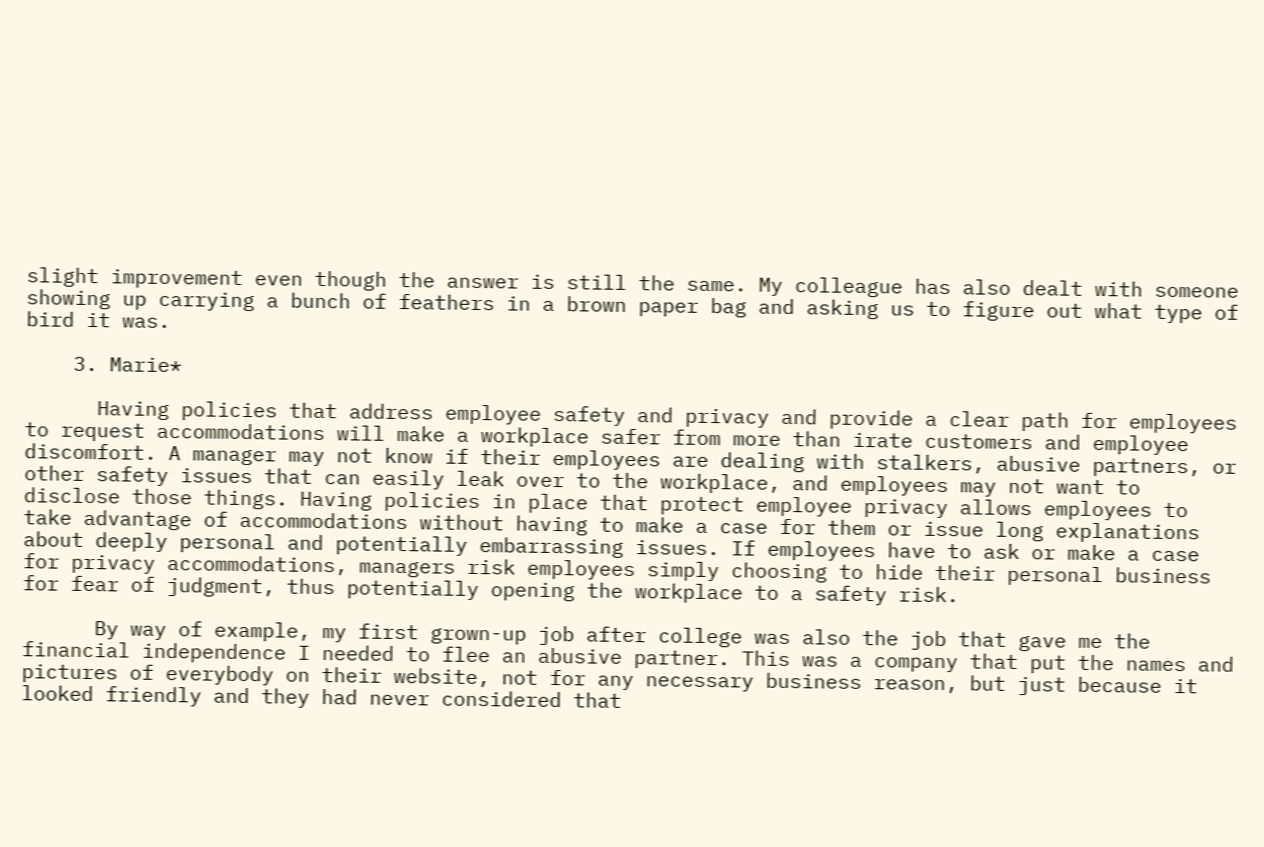slight improvement even though the answer is still the same. My colleague has also dealt with someone showing up carrying a bunch of feathers in a brown paper bag and asking us to figure out what type of bird it was.

    3. Marie*

      Having policies that address employee safety and privacy and provide a clear path for employees to request accommodations will make a workplace safer from more than irate customers and employee discomfort. A manager may not know if their employees are dealing with stalkers, abusive partners, or other safety issues that can easily leak over to the workplace, and employees may not want to disclose those things. Having policies in place that protect employee privacy allows employees to take advantage of accommodations without having to make a case for them or issue long explanations about deeply personal and potentially embarrassing issues. If employees have to ask or make a case for privacy accommodations, managers risk employees simply choosing to hide their personal business for fear of judgment, thus potentially opening the workplace to a safety risk.

      By way of example, my first grown-up job after college was also the job that gave me the financial independence I needed to flee an abusive partner. This was a company that put the names and pictures of everybody on their website, not for any necessary business reason, but just because it looked friendly and they had never considered that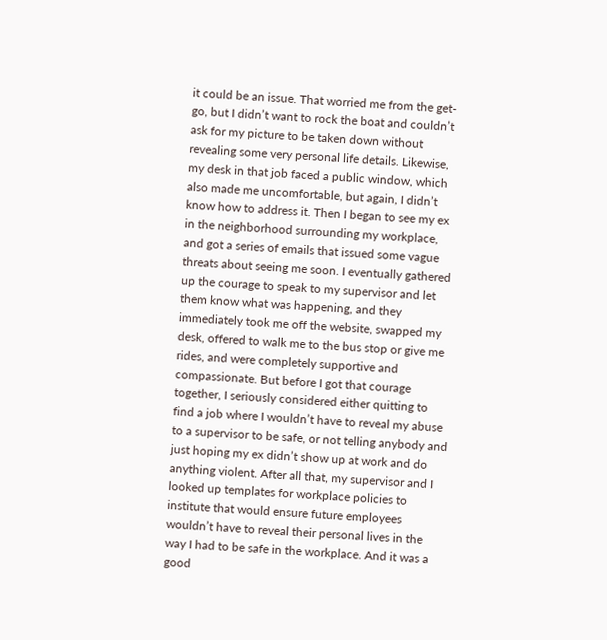it could be an issue. That worried me from the get-go, but I didn’t want to rock the boat and couldn’t ask for my picture to be taken down without revealing some very personal life details. Likewise, my desk in that job faced a public window, which also made me uncomfortable, but again, I didn’t know how to address it. Then I began to see my ex in the neighborhood surrounding my workplace, and got a series of emails that issued some vague threats about seeing me soon. I eventually gathered up the courage to speak to my supervisor and let them know what was happening, and they immediately took me off the website, swapped my desk, offered to walk me to the bus stop or give me rides, and were completely supportive and compassionate. But before I got that courage together, I seriously considered either quitting to find a job where I wouldn’t have to reveal my abuse to a supervisor to be safe, or not telling anybody and just hoping my ex didn’t show up at work and do anything violent. After all that, my supervisor and I looked up templates for workplace policies to institute that would ensure future employees wouldn’t have to reveal their personal lives in the way I had to be safe in the workplace. And it was a good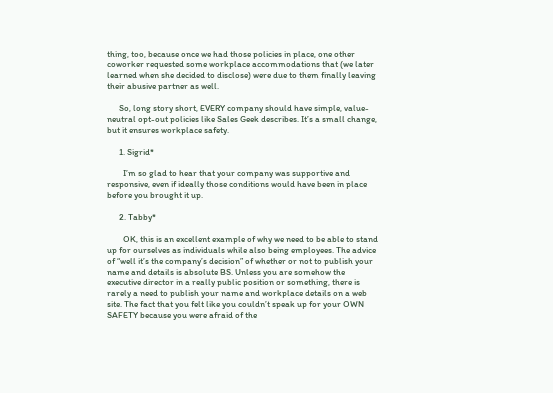thing, too, because once we had those policies in place, one other coworker requested some workplace accommodations that (we later learned when she decided to disclose) were due to them finally leaving their abusive partner as well.

      So, long story short, EVERY company should have simple, value-neutral opt-out policies like Sales Geek describes. It’s a small change, but it ensures workplace safety.

      1. Sigrid*

        I’m so glad to hear that your company was supportive and responsive, even if ideally those conditions would have been in place before you brought it up.

      2. Tabby*

        OK, this is an excellent example of why we need to be able to stand up for ourselves as individuals while also being employees. The advice of “well it’s the company’s decision” of whether or not to publish your name and details is absolute BS. Unless you are somehow the executive director in a really public position or something, there is rarely a need to publish your name and workplace details on a web site. The fact that you felt like you couldn’t speak up for your OWN SAFETY because you were afraid of the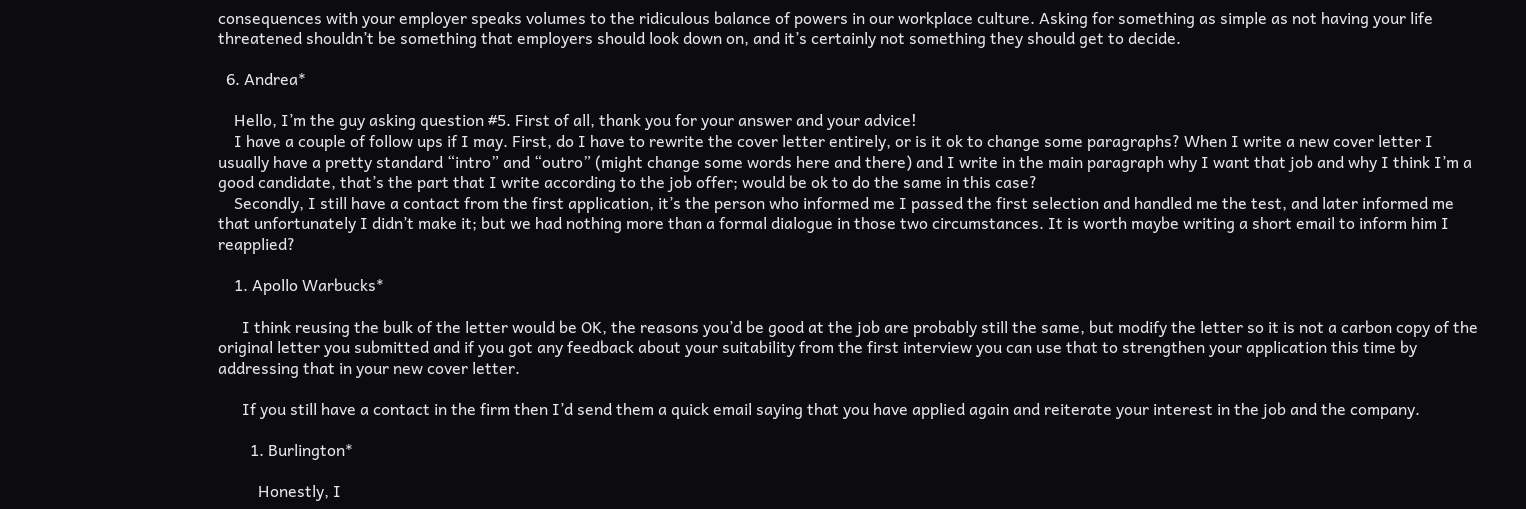consequences with your employer speaks volumes to the ridiculous balance of powers in our workplace culture. Asking for something as simple as not having your life threatened shouldn’t be something that employers should look down on, and it’s certainly not something they should get to decide.

  6. Andrea*

    Hello, I’m the guy asking question #5. First of all, thank you for your answer and your advice!
    I have a couple of follow ups if I may. First, do I have to rewrite the cover letter entirely, or is it ok to change some paragraphs? When I write a new cover letter I usually have a pretty standard “intro” and “outro” (might change some words here and there) and I write in the main paragraph why I want that job and why I think I’m a good candidate, that’s the part that I write according to the job offer; would be ok to do the same in this case?
    Secondly, I still have a contact from the first application, it’s the person who informed me I passed the first selection and handled me the test, and later informed me that unfortunately I didn’t make it; but we had nothing more than a formal dialogue in those two circumstances. It is worth maybe writing a short email to inform him I reapplied?

    1. Apollo Warbucks*

      I think reusing the bulk of the letter would be OK, the reasons you’d be good at the job are probably still the same, but modify the letter so it is not a carbon copy of the original letter you submitted and if you got any feedback about your suitability from the first interview you can use that to strengthen your application this time by addressing that in your new cover letter.

      If you still have a contact in the firm then I’d send them a quick email saying that you have applied again and reiterate your interest in the job and the company.

        1. Burlington*

          Honestly, I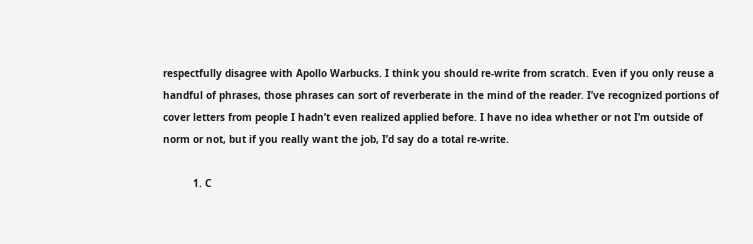respectfully disagree with Apollo Warbucks. I think you should re-write from scratch. Even if you only reuse a handful of phrases, those phrases can sort of reverberate in the mind of the reader. I’ve recognized portions of cover letters from people I hadn’t even realized applied before. I have no idea whether or not I’m outside of norm or not, but if you really want the job, I’d say do a total re-write.

          1. C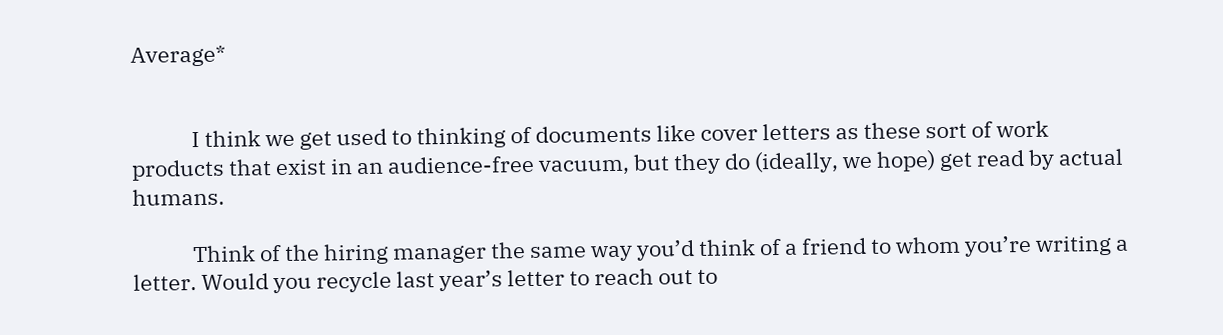Average*


            I think we get used to thinking of documents like cover letters as these sort of work products that exist in an audience-free vacuum, but they do (ideally, we hope) get read by actual humans.

            Think of the hiring manager the same way you’d think of a friend to whom you’re writing a letter. Would you recycle last year’s letter to reach out to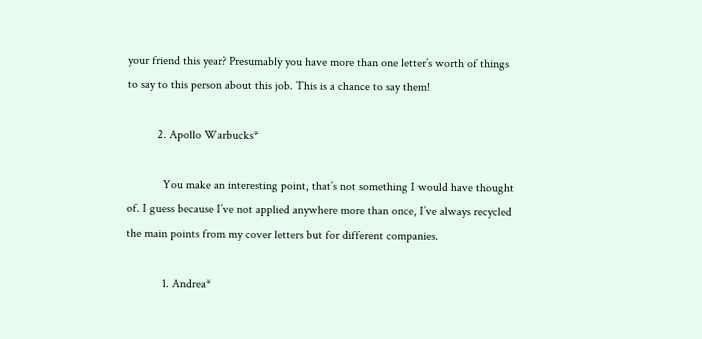your friend this year? Presumably you have more than one letter’s worth of things to say to this person about this job. This is a chance to say them!

          2. Apollo Warbucks*

            You make an interesting point, that’s not something I would have thought of. I guess because I’ve not applied anywhere more than once, I’ve always recycled the main points from my cover letters but for different companies.

            1. Andrea*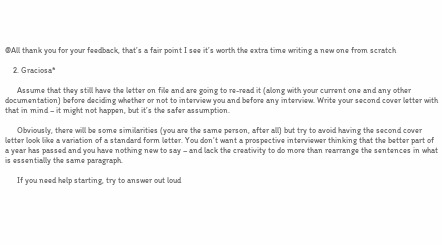@All thank you for your feedback, that’s a fair point I see it’s worth the extra time writing a new one from scratch

    2. Graciosa*

      Assume that they still have the letter on file and are going to re-read it (along with your current one and any other documentation) before deciding whether or not to interview you and before any interview. Write your second cover letter with that in mind – it might not happen, but it’s the safer assumption.

      Obviously, there will be some similarities (you are the same person, after all) but try to avoid having the second cover letter look like a variation of a standard form letter. You don’t want a prospective interviewer thinking that the better part of a year has passed and you have nothing new to say – and lack the creativity to do more than rearrange the sentences in what is essentially the same paragraph.

      If you need help starting, try to answer out loud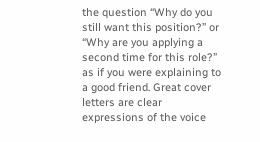the question “Why do you still want this position?” or “Why are you applying a second time for this role?” as if you were explaining to a good friend. Great cover letters are clear expressions of the voice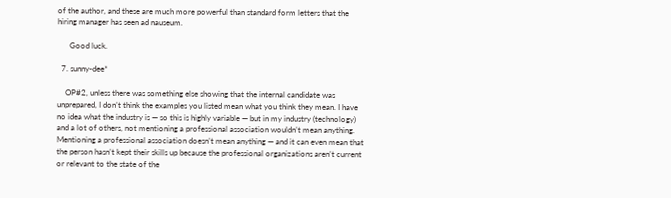of the author, and these are much more powerful than standard form letters that the hiring manager has seen ad nauseum.

      Good luck.

  7. sunny-dee*

    OP#2, unless there was something else showing that the internal candidate was unprepared, I don’t think the examples you listed mean what you think they mean. I have no idea what the industry is — so this is highly variable — but in my industry (technology) and a lot of others, not mentioning a professional association wouldn’t mean anything. Mentioning a professional association doesn’t mean anything — and it can even mean that the person hasn’t kept their skills up because the professional organizations aren’t current or relevant to the state of the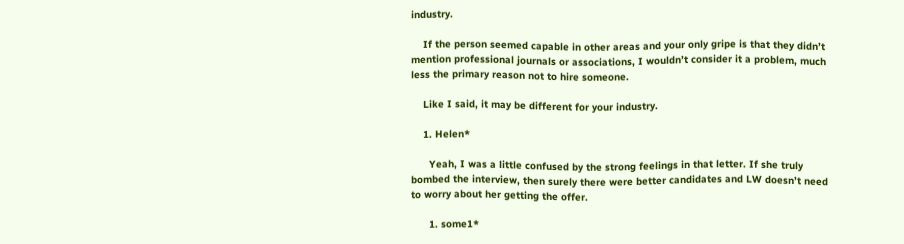industry.

    If the person seemed capable in other areas and your only gripe is that they didn’t mention professional journals or associations, I wouldn’t consider it a problem, much less the primary reason not to hire someone.

    Like I said, it may be different for your industry.

    1. Helen*

      Yeah, I was a little confused by the strong feelings in that letter. If she truly bombed the interview, then surely there were better candidates and LW doesn’t need to worry about her getting the offer.

      1. some1*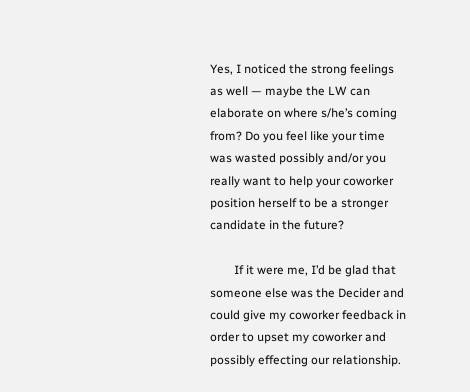Yes, I noticed the strong feelings as well — maybe the LW can elaborate on where s/he’s coming from? Do you feel like your time was wasted possibly and/or you really want to help your coworker position herself to be a stronger candidate in the future?

        If it were me, I’d be glad that someone else was the Decider and could give my coworker feedback in order to upset my coworker and possibly effecting our relationship.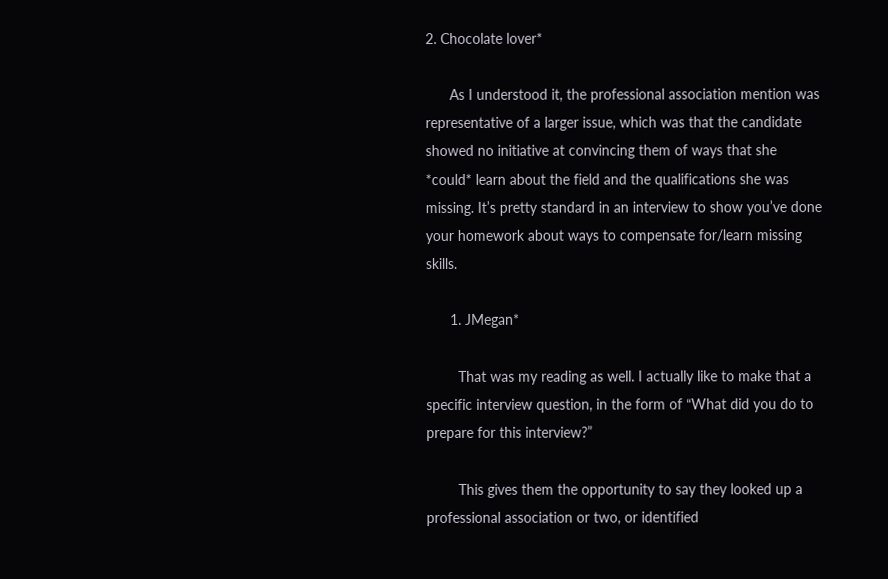2. Chocolate lover*

      As I understood it, the professional association mention was representative of a larger issue, which was that the candidate showed no initiative at convincing them of ways that she *could* learn about the field and the qualifications she was missing. It’s pretty standard in an interview to show you’ve done your homework about ways to compensate for/learn missing skills.

      1. JMegan*

        That was my reading as well. I actually like to make that a specific interview question, in the form of “What did you do to prepare for this interview?”

        This gives them the opportunity to say they looked up a professional association or two, or identified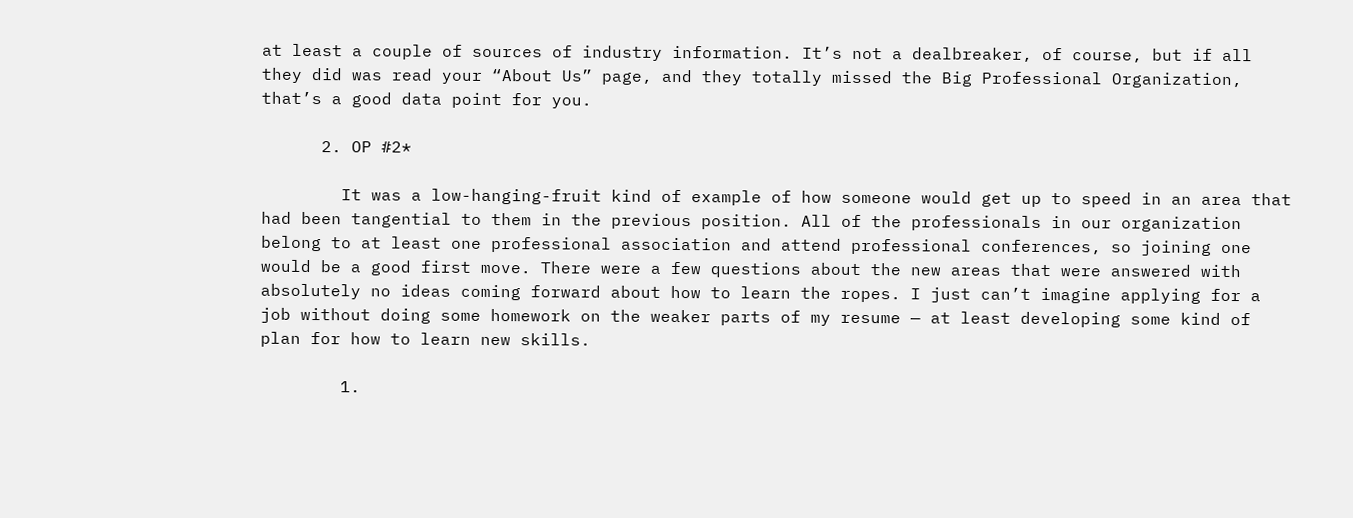at least a couple of sources of industry information. It’s not a dealbreaker, of course, but if all they did was read your “About Us” page, and they totally missed the Big Professional Organization, that’s a good data point for you.

      2. OP #2*

        It was a low-hanging-fruit kind of example of how someone would get up to speed in an area that had been tangential to them in the previous position. All of the professionals in our organization belong to at least one professional association and attend professional conferences, so joining one would be a good first move. There were a few questions about the new areas that were answered with absolutely no ideas coming forward about how to learn the ropes. I just can’t imagine applying for a job without doing some homework on the weaker parts of my resume — at least developing some kind of plan for how to learn new skills.

        1.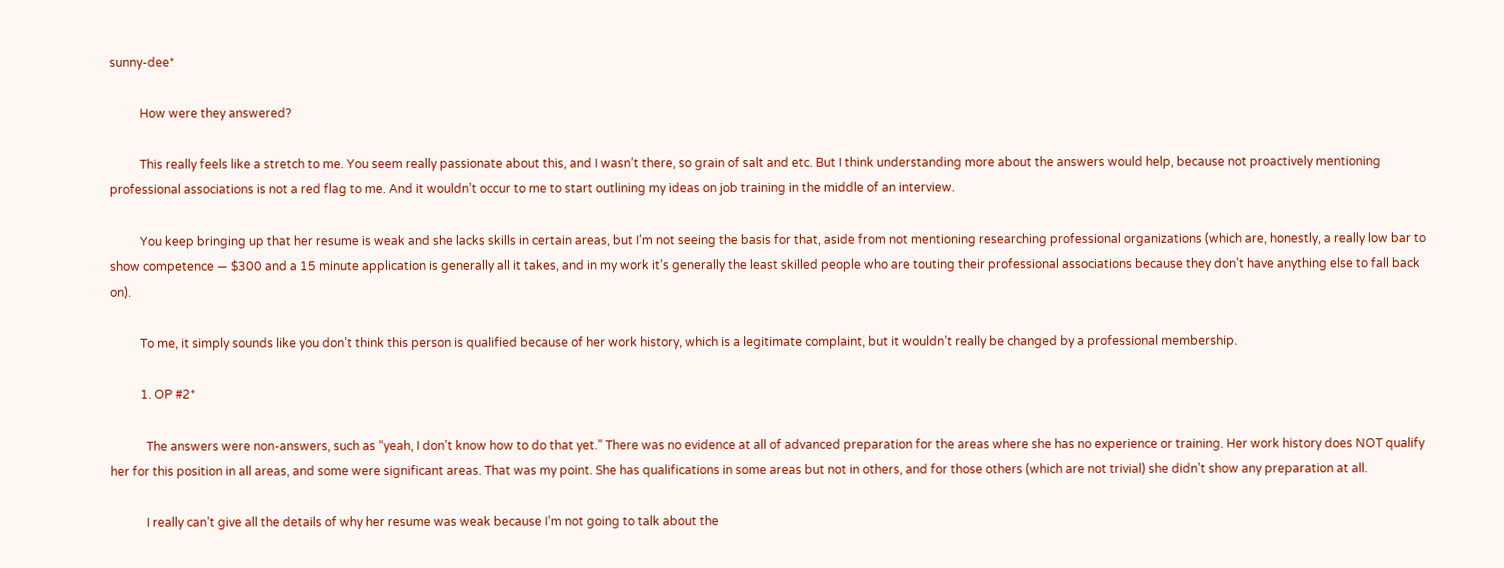sunny-dee*

          How were they answered?

          This really feels like a stretch to me. You seem really passionate about this, and I wasn’t there, so grain of salt and etc. But I think understanding more about the answers would help, because not proactively mentioning professional associations is not a red flag to me. And it wouldn’t occur to me to start outlining my ideas on job training in the middle of an interview.

          You keep bringing up that her resume is weak and she lacks skills in certain areas, but I’m not seeing the basis for that, aside from not mentioning researching professional organizations (which are, honestly, a really low bar to show competence — $300 and a 15 minute application is generally all it takes, and in my work it’s generally the least skilled people who are touting their professional associations because they don’t have anything else to fall back on).

          To me, it simply sounds like you don’t think this person is qualified because of her work history, which is a legitimate complaint, but it wouldn’t really be changed by a professional membership.

          1. OP #2*

            The answers were non-answers, such as “yeah, I don’t know how to do that yet.” There was no evidence at all of advanced preparation for the areas where she has no experience or training. Her work history does NOT qualify her for this position in all areas, and some were significant areas. That was my point. She has qualifications in some areas but not in others, and for those others (which are not trivial) she didn’t show any preparation at all.

            I really can’t give all the details of why her resume was weak because I’m not going to talk about the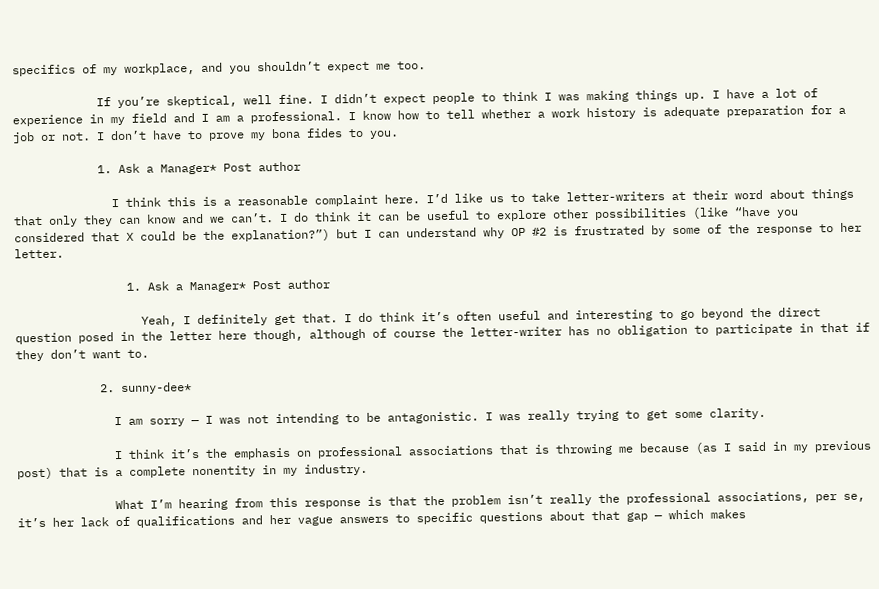specifics of my workplace, and you shouldn’t expect me too.

            If you’re skeptical, well fine. I didn’t expect people to think I was making things up. I have a lot of experience in my field and I am a professional. I know how to tell whether a work history is adequate preparation for a job or not. I don’t have to prove my bona fides to you.

            1. Ask a Manager* Post author

              I think this is a reasonable complaint here. I’d like us to take letter-writers at their word about things that only they can know and we can’t. I do think it can be useful to explore other possibilities (like “have you considered that X could be the explanation?”) but I can understand why OP #2 is frustrated by some of the response to her letter.

                1. Ask a Manager* Post author

                  Yeah, I definitely get that. I do think it’s often useful and interesting to go beyond the direct question posed in the letter here though, although of course the letter-writer has no obligation to participate in that if they don’t want to.

            2. sunny-dee*

              I am sorry — I was not intending to be antagonistic. I was really trying to get some clarity.

              I think it’s the emphasis on professional associations that is throwing me because (as I said in my previous post) that is a complete nonentity in my industry.

              What I’m hearing from this response is that the problem isn’t really the professional associations, per se, it’s her lack of qualifications and her vague answers to specific questions about that gap — which makes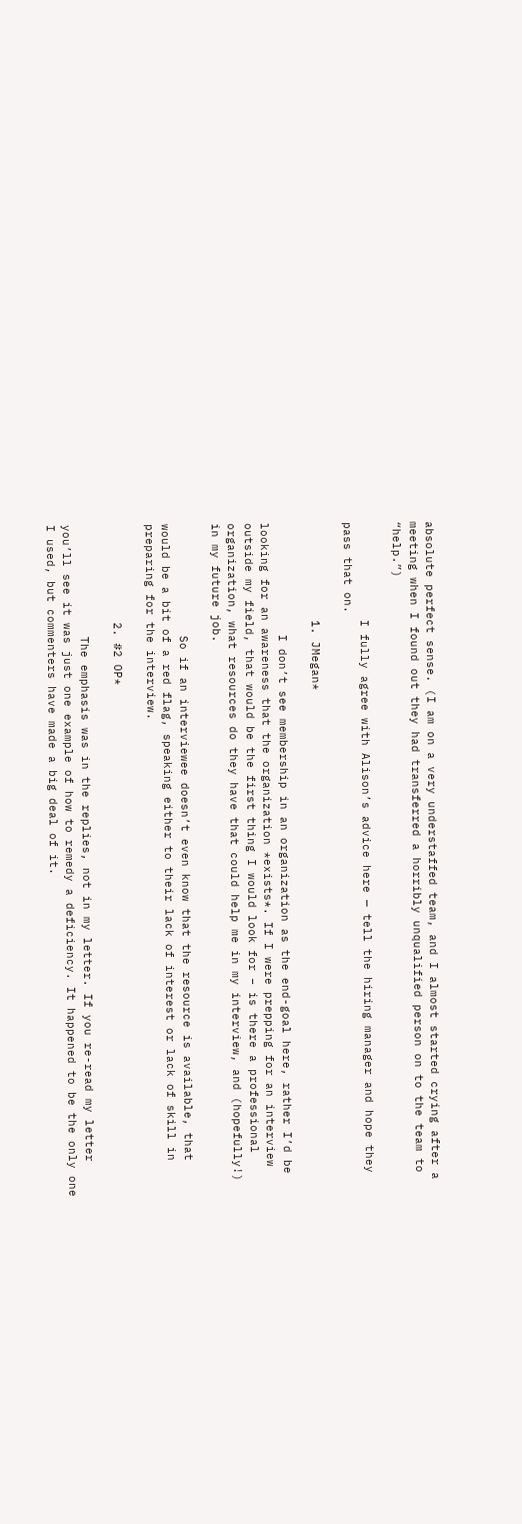absolute perfect sense. (I am on a very understaffed team, and I almost started crying after a meeting when I found out they had transferred a horribly unqualified person on to the team to “help.”)

              I fully agree with Alison’s advice here — tell the hiring manager and hope they pass that on.

              1. JMegan*

                I don’t see membership in an organization as the end-goal here, rather I’d be looking for an awareness that the organization *exists*. If I were prepping for an interview outside my field, that would be the first thing I would look for – is there a professional organization, what resources do they have that could help me in my interview, and (hopefully!) in my future job.

                So if an interviewee doesn’t even know that the resource is available, that would be a bit of a red flag, speaking either to their lack of interest or lack of skill in preparing for the interview.

              2. #2 OP*

                The emphasis was in the replies, not in my letter. If you re-read my letter you’ll see it was just one example of how to remedy a deficiency. It happened to be the only one I used, but commenters have made a big deal of it.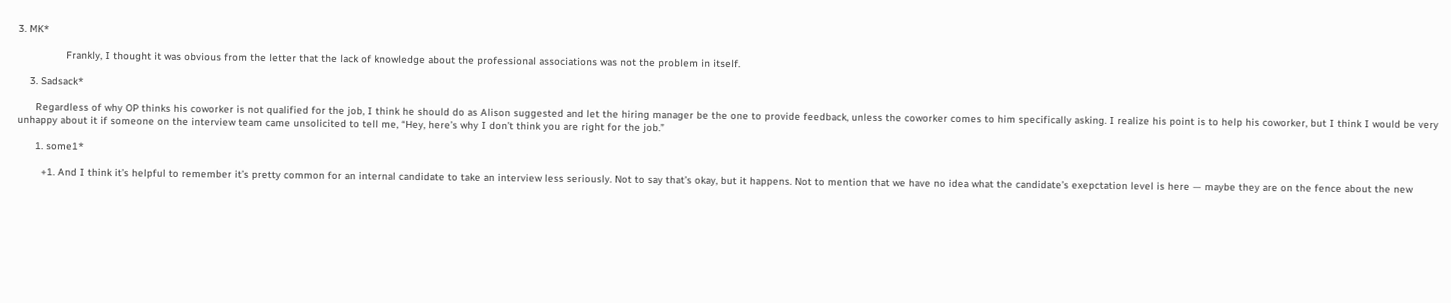3. MK*

                Frankly, I thought it was obvious from the letter that the lack of knowledge about the professional associations was not the problem in itself.

    3. Sadsack*

      Regardless of why OP thinks his coworker is not qualified for the job, I think he should do as Alison suggested and let the hiring manager be the one to provide feedback, unless the coworker comes to him specifically asking. I realize his point is to help his coworker, but I think I would be very unhappy about it if someone on the interview team came unsolicited to tell me, “Hey, here’s why I don’t think you are right for the job.”

      1. some1*

        +1. And I think it’s helpful to remember it’s pretty common for an internal candidate to take an interview less seriously. Not to say that’s okay, but it happens. Not to mention that we have no idea what the candidate’s exepctation level is here — maybe they are on the fence about the new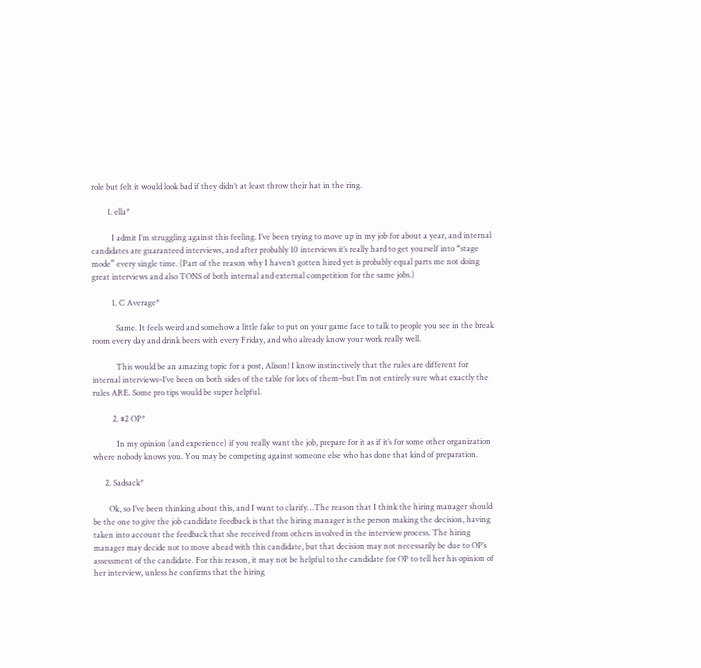role but felt it would look bad if they didn’t at least throw their hat in the ring.

        1. ella*

          I admit I’m struggling against this feeling. I’ve been trying to move up in my job for about a year, and internal candidates are guaranteed interviews, and after probably 10 interviews it’s really hard to get yourself into “stage mode” every single time. (Part of the reason why I haven’t gotten hired yet is probably equal parts me not doing great interviews and also TONS of both internal and external competition for the same jobs.)

          1. C Average*

            Same. It feels weird and somehow a little fake to put on your game face to talk to people you see in the break room every day and drink beers with every Friday, and who already know your work really well.

            This would be an amazing topic for a post, Alison! I know instinctively that the rules are different for internal interviews–I’ve been on both sides of the table for lots of them–but I’m not entirely sure what exactly the rules ARE. Some pro tips would be super helpful.

          2. #2 OP*

            In my opinion (and experience) if you really want the job, prepare for it as if it’s for some other organization where nobody knows you. You may be competing against someone else who has done that kind of preparation.

      2. Sadsack*

        Ok, so I’ve been thinking about this, and I want to clarify…The reason that I think the hiring manager should be the one to give the job candidate feedback is that the hiring manager is the person making the decision, having taken into account the feedback that she received from others involved in the interview process. The hiring manager may decide not to move ahead with this candidate, but that decision may not necessarily be due to OP’s assessment of the candidate. For this reason, it may not be helpful to the candidate for OP to tell her his opinion of her interview, unless he confirms that the hiring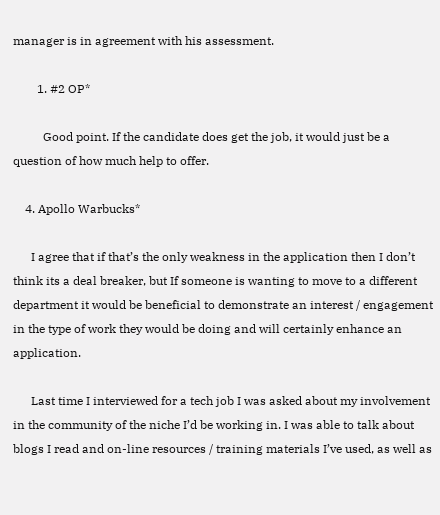manager is in agreement with his assessment.

        1. #2 OP*

          Good point. If the candidate does get the job, it would just be a question of how much help to offer.

    4. Apollo Warbucks*

      I agree that if that’s the only weakness in the application then I don’t think its a deal breaker, but If someone is wanting to move to a different department it would be beneficial to demonstrate an interest / engagement in the type of work they would be doing and will certainly enhance an application.

      Last time I interviewed for a tech job I was asked about my involvement in the community of the niche I’d be working in. I was able to talk about blogs I read and on-line resources / training materials I’ve used, as well as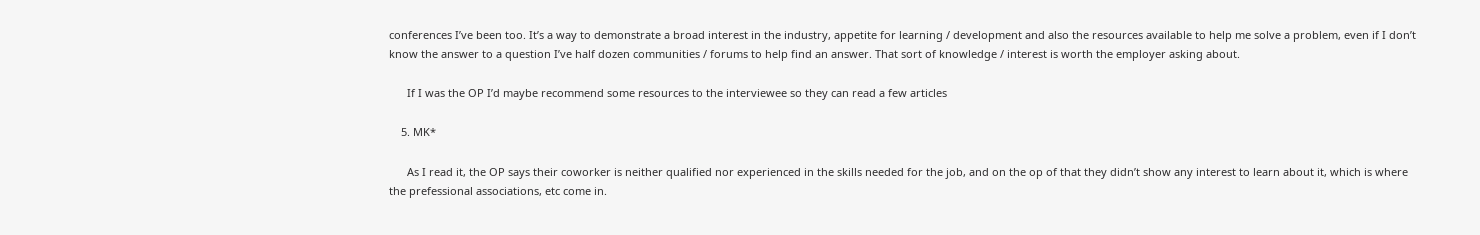conferences I’ve been too. It’s a way to demonstrate a broad interest in the industry, appetite for learning / development and also the resources available to help me solve a problem, even if I don’t know the answer to a question I’ve half dozen communities / forums to help find an answer. That sort of knowledge / interest is worth the employer asking about.

      If I was the OP I’d maybe recommend some resources to the interviewee so they can read a few articles

    5. MK*

      As I read it, the OP says their coworker is neither qualified nor experienced in the skills needed for the job, and on the op of that they didn’t show any interest to learn about it, which is where the prefessional associations, etc come in.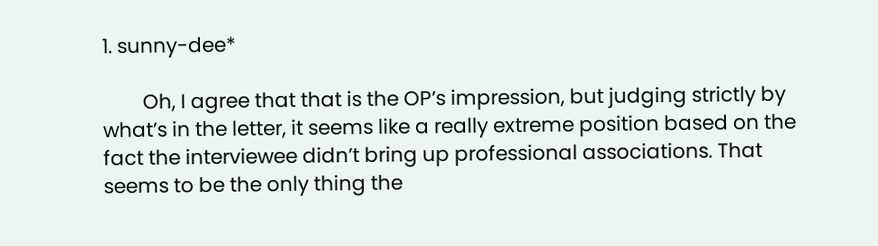1. sunny-dee*

        Oh, I agree that that is the OP’s impression, but judging strictly by what’s in the letter, it seems like a really extreme position based on the fact the interviewee didn’t bring up professional associations. That seems to be the only thing the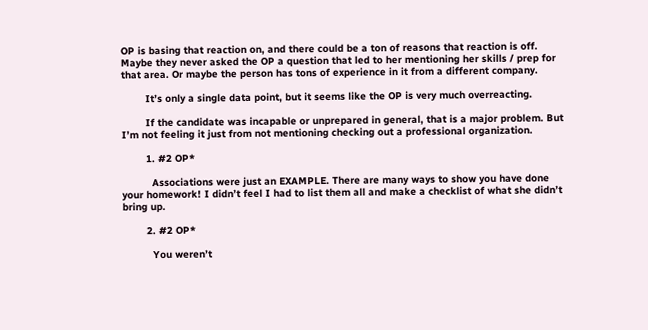OP is basing that reaction on, and there could be a ton of reasons that reaction is off. Maybe they never asked the OP a question that led to her mentioning her skills / prep for that area. Or maybe the person has tons of experience in it from a different company.

        It’s only a single data point, but it seems like the OP is very much overreacting.

        If the candidate was incapable or unprepared in general, that is a major problem. But I’m not feeling it just from not mentioning checking out a professional organization.

        1. #2 OP*

          Associations were just an EXAMPLE. There are many ways to show you have done your homework! I didn’t feel I had to list them all and make a checklist of what she didn’t bring up.

        2. #2 OP*

          You weren’t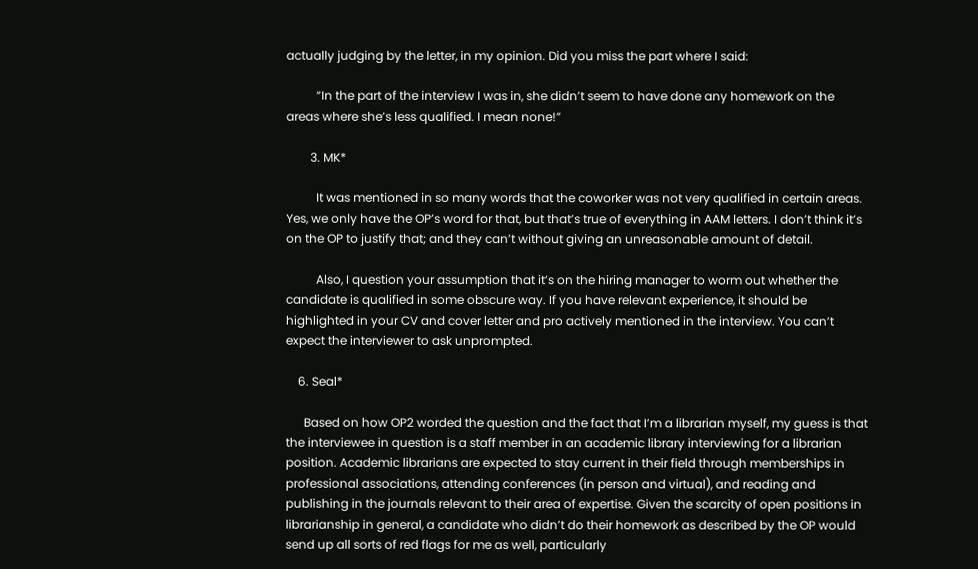actually judging by the letter, in my opinion. Did you miss the part where I said:

          “In the part of the interview I was in, she didn’t seem to have done any homework on the areas where she’s less qualified. I mean none!”

        3. MK*

          It was mentioned in so many words that the coworker was not very qualified in certain areas. Yes, we only have the OP’s word for that, but that’s true of everything in AAM letters. I don’t think it’s on the OP to justify that; and they can’t without giving an unreasonable amount of detail.

          Also, I question your assumption that it’s on the hiring manager to worm out whether the candidate is qualified in some obscure way. If you have relevant experience, it should be highlighted in your CV and cover letter and pro actively mentioned in the interview. You can’t expect the interviewer to ask unprompted.

    6. Seal*

      Based on how OP2 worded the question and the fact that I’m a librarian myself, my guess is that the interviewee in question is a staff member in an academic library interviewing for a librarian position. Academic librarians are expected to stay current in their field through memberships in professional associations, attending conferences (in person and virtual), and reading and publishing in the journals relevant to their area of expertise. Given the scarcity of open positions in librarianship in general, a candidate who didn’t do their homework as described by the OP would send up all sorts of red flags for me as well, particularly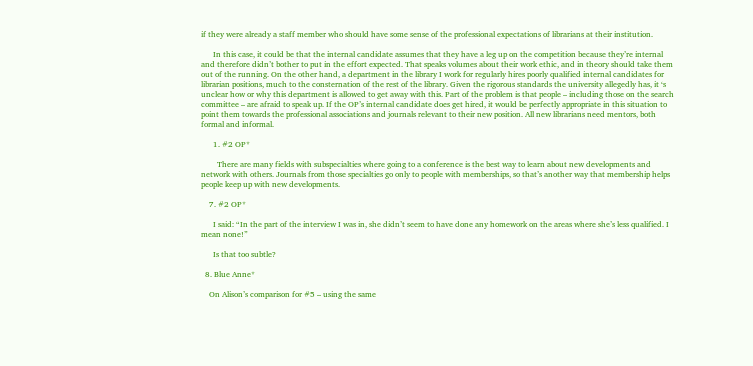if they were already a staff member who should have some sense of the professional expectations of librarians at their institution.

      In this case, it could be that the internal candidate assumes that they have a leg up on the competition because they’re internal and therefore didn’t bother to put in the effort expected. That speaks volumes about their work ethic, and in theory should take them out of the running. On the other hand, a department in the library I work for regularly hires poorly qualified internal candidates for librarian positions, much to the consternation of the rest of the library. Given the rigorous standards the university allegedly has, it ‘s unclear how or why this department is allowed to get away with this. Part of the problem is that people – including those on the search committee – are afraid to speak up. If the OP’s internal candidate does get hired, it would be perfectly appropriate in this situation to point them towards the professional associations and journals relevant to their new position. All new librarians need mentors, both formal and informal.

      1. #2 OP*

        There are many fields with subspecialties where going to a conference is the best way to learn about new developments and network with others. Journals from those specialties go only to people with memberships, so that’s another way that membership helps people keep up with new developments.

    7. #2 OP*

      I said: “In the part of the interview I was in, she didn’t seem to have done any homework on the areas where she’s less qualified. I mean none!”

      Is that too subtle?

  8. Blue Anne*

    On Alison’s comparison for #5 – using the same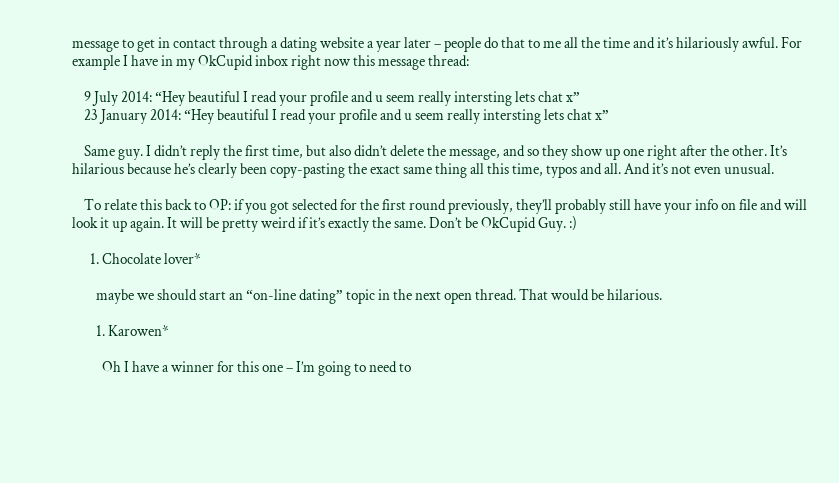message to get in contact through a dating website a year later – people do that to me all the time and it’s hilariously awful. For example I have in my OkCupid inbox right now this message thread:

    9 July 2014: “Hey beautiful I read your profile and u seem really intersting lets chat x”
    23 January 2014: “Hey beautiful I read your profile and u seem really intersting lets chat x”

    Same guy. I didn’t reply the first time, but also didn’t delete the message, and so they show up one right after the other. It’s hilarious because he’s clearly been copy-pasting the exact same thing all this time, typos and all. And it’s not even unusual.

    To relate this back to OP: if you got selected for the first round previously, they’ll probably still have your info on file and will look it up again. It will be pretty weird if it’s exactly the same. Don’t be OkCupid Guy. :)

      1. Chocolate lover*

        maybe we should start an “on-line dating” topic in the next open thread. That would be hilarious.

        1. Karowen*

          Oh I have a winner for this one – I’m going to need to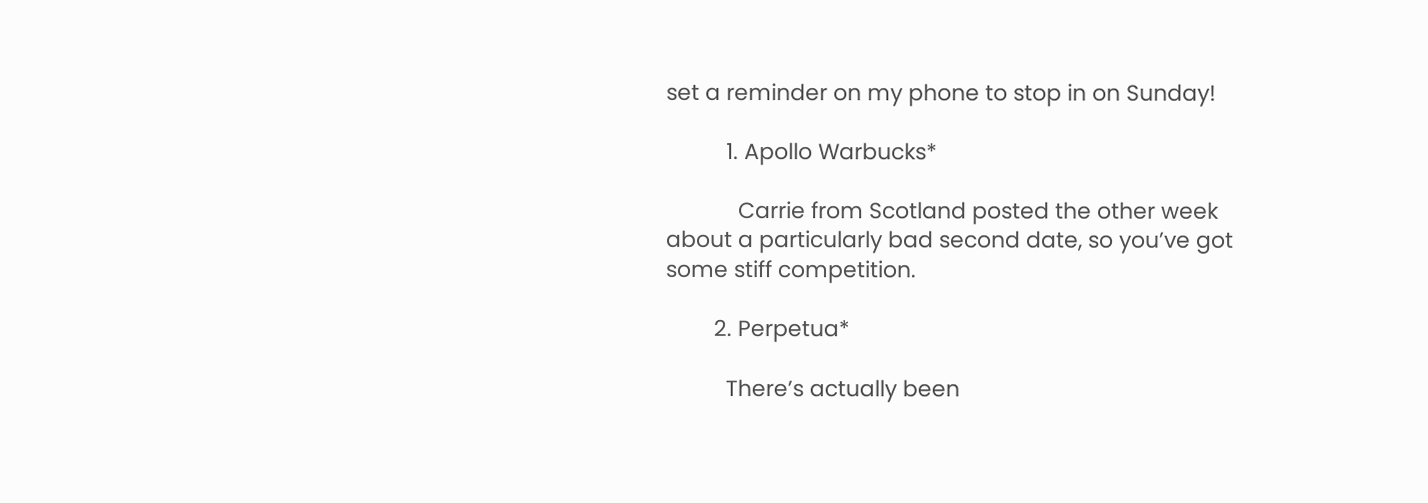set a reminder on my phone to stop in on Sunday!

          1. Apollo Warbucks*

            Carrie from Scotland posted the other week about a particularly bad second date, so you’ve got some stiff competition.

        2. Perpetua*

          There’s actually been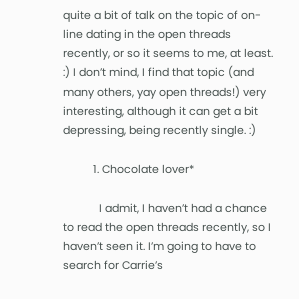quite a bit of talk on the topic of on-line dating in the open threads recently, or so it seems to me, at least. :) I don’t mind, I find that topic (and many others, yay open threads!) very interesting, although it can get a bit depressing, being recently single. :)

          1. Chocolate lover*

            I admit, I haven’t had a chance to read the open threads recently, so I haven’t seen it. I’m going to have to search for Carrie’s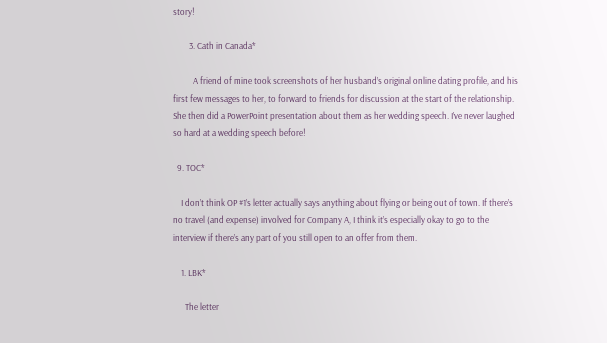story!

        3. Cath in Canada*

          A friend of mine took screenshots of her husband’s original online dating profile, and his first few messages to her, to forward to friends for discussion at the start of the relationship. She then did a PowerPoint presentation about them as her wedding speech. I’ve never laughed so hard at a wedding speech before!

  9. TOC*

    I don’t think OP #1’s letter actually says anything about flying or being out of town. If there’s no travel (and expense) involved for Company A, I think it’s especially okay to go to the interview if there’s any part of you still open to an offer from them.

    1. LBK*

      The letter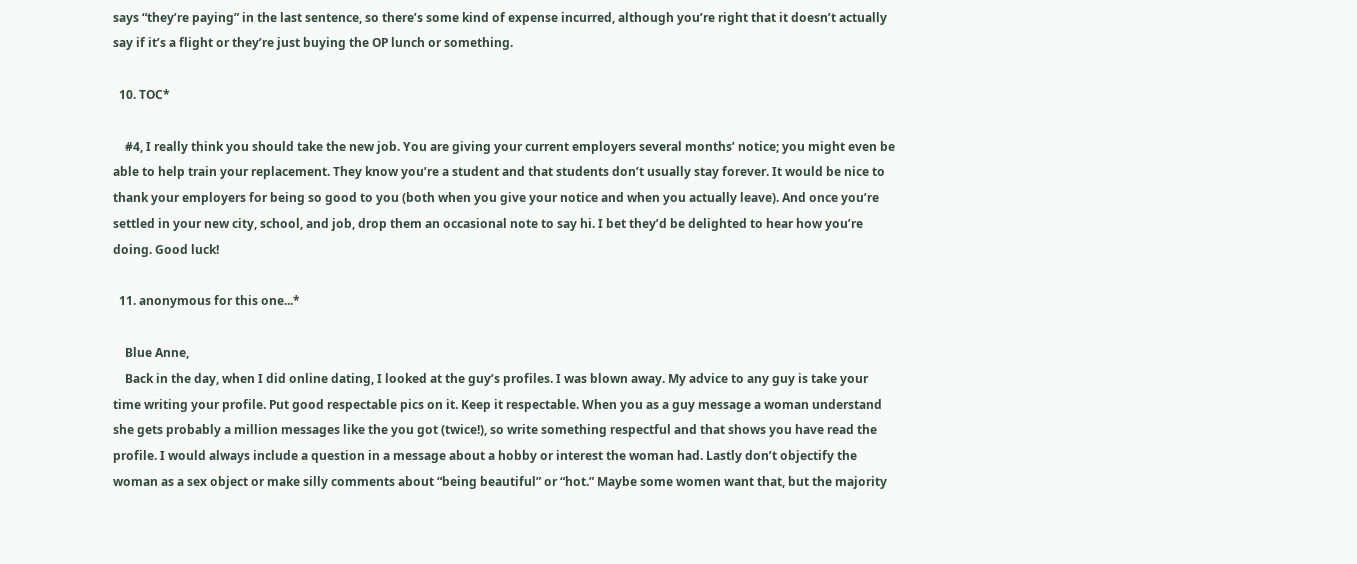says “they’re paying” in the last sentence, so there’s some kind of expense incurred, although you’re right that it doesn’t actually say if it’s a flight or they’re just buying the OP lunch or something.

  10. TOC*

    #4, I really think you should take the new job. You are giving your current employers several months’ notice; you might even be able to help train your replacement. They know you’re a student and that students don’t usually stay forever. It would be nice to thank your employers for being so good to you (both when you give your notice and when you actually leave). And once you’re settled in your new city, school, and job, drop them an occasional note to say hi. I bet they’d be delighted to hear how you’re doing. Good luck!

  11. anonymous for this one...*

    Blue Anne,
    Back in the day, when I did online dating, I looked at the guy’s profiles. I was blown away. My advice to any guy is take your time writing your profile. Put good respectable pics on it. Keep it respectable. When you as a guy message a woman understand she gets probably a million messages like the you got (twice!), so write something respectful and that shows you have read the profile. I would always include a question in a message about a hobby or interest the woman had. Lastly don’t objectify the woman as a sex object or make silly comments about “being beautiful” or “hot.” Maybe some women want that, but the majority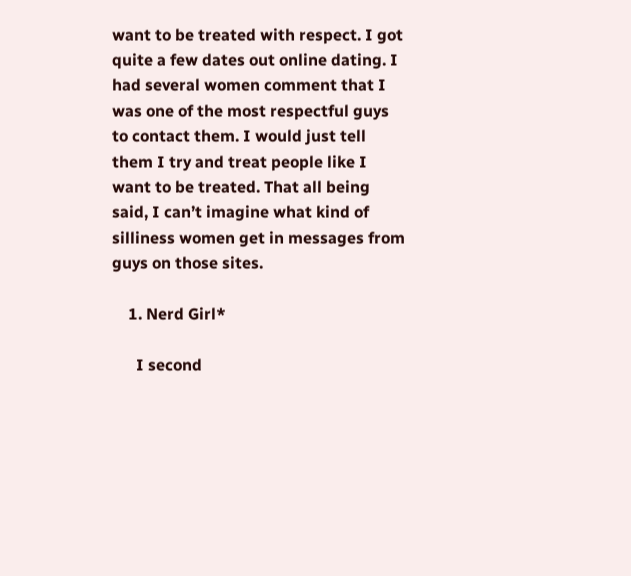want to be treated with respect. I got quite a few dates out online dating. I had several women comment that I was one of the most respectful guys to contact them. I would just tell them I try and treat people like I want to be treated. That all being said, I can’t imagine what kind of silliness women get in messages from guys on those sites.

    1. Nerd Girl*

      I second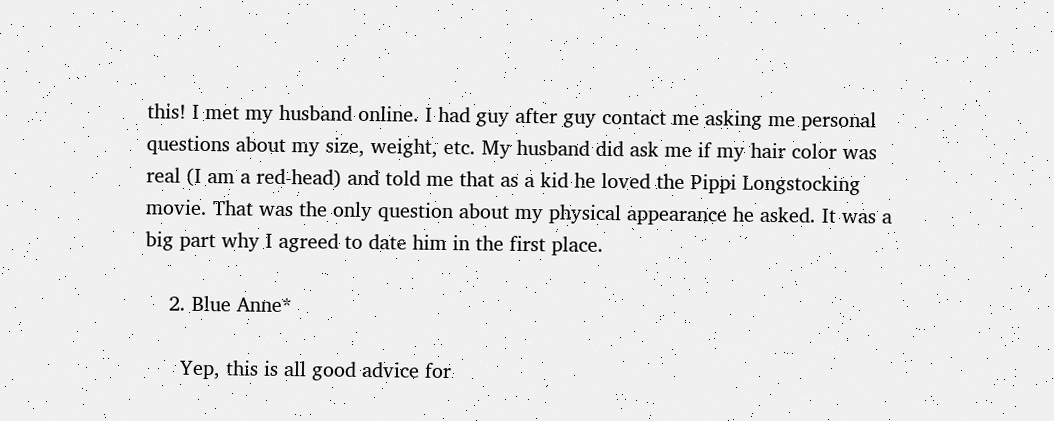this! I met my husband online. I had guy after guy contact me asking me personal questions about my size, weight, etc. My husband did ask me if my hair color was real (I am a red-head) and told me that as a kid he loved the Pippi Longstocking movie. That was the only question about my physical appearance he asked. It was a big part why I agreed to date him in the first place.

    2. Blue Anne*

      Yep, this is all good advice for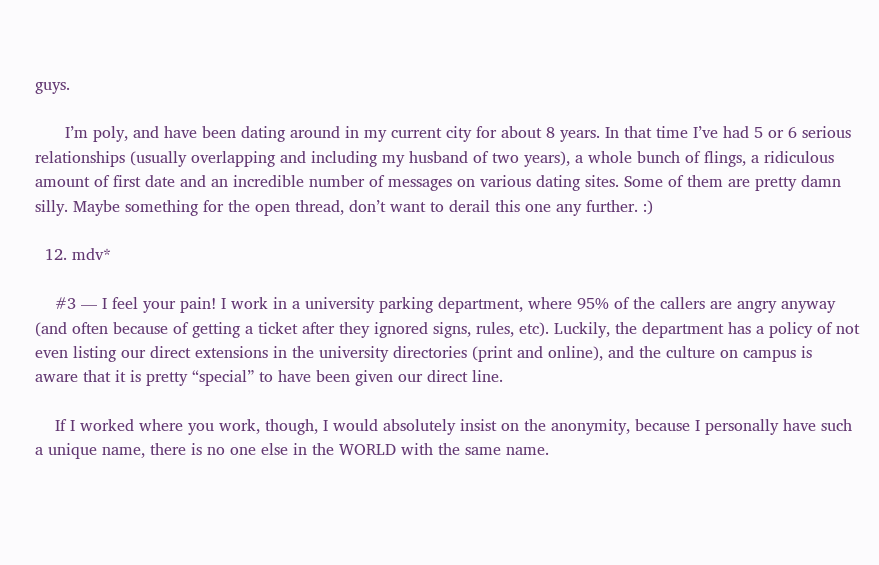guys.

      I’m poly, and have been dating around in my current city for about 8 years. In that time I’ve had 5 or 6 serious relationships (usually overlapping and including my husband of two years), a whole bunch of flings, a ridiculous amount of first date and an incredible number of messages on various dating sites. Some of them are pretty damn silly. Maybe something for the open thread, don’t want to derail this one any further. :)

  12. mdv*

    #3 — I feel your pain! I work in a university parking department, where 95% of the callers are angry anyway (and often because of getting a ticket after they ignored signs, rules, etc). Luckily, the department has a policy of not even listing our direct extensions in the university directories (print and online), and the culture on campus is aware that it is pretty “special” to have been given our direct line.

    If I worked where you work, though, I would absolutely insist on the anonymity, because I personally have such a unique name, there is no one else in the WORLD with the same name.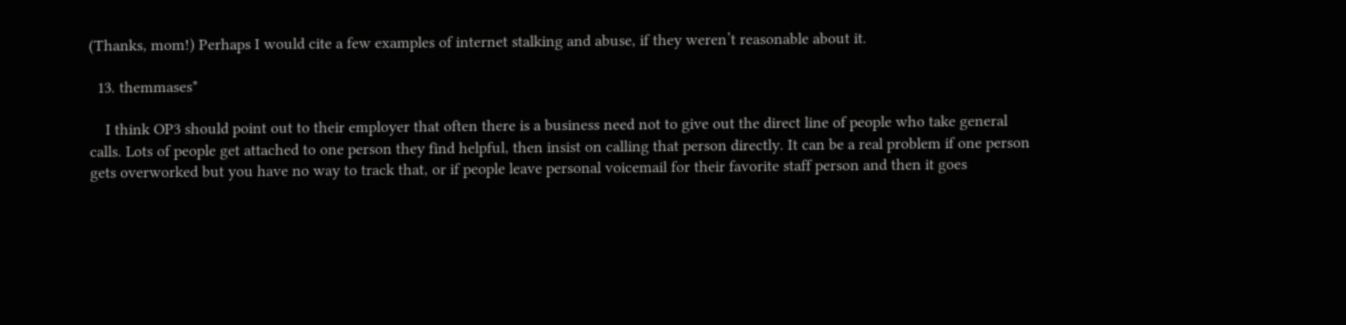(Thanks, mom!) Perhaps I would cite a few examples of internet stalking and abuse, if they weren’t reasonable about it.

  13. themmases*

    I think OP3 should point out to their employer that often there is a business need not to give out the direct line of people who take general calls. Lots of people get attached to one person they find helpful, then insist on calling that person directly. It can be a real problem if one person gets overworked but you have no way to track that, or if people leave personal voicemail for their favorite staff person and then it goes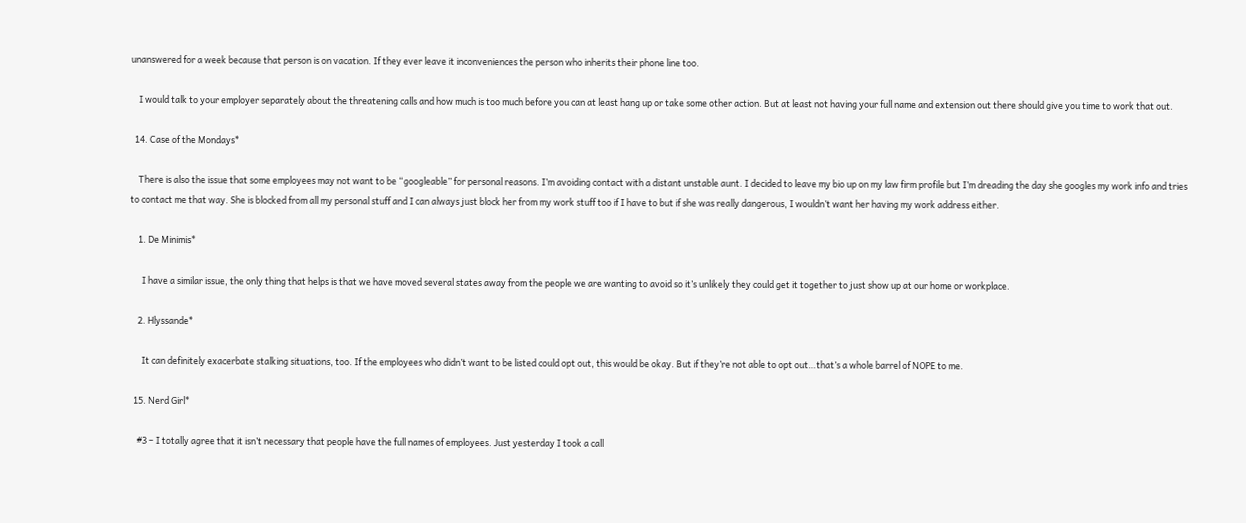unanswered for a week because that person is on vacation. If they ever leave it inconveniences the person who inherits their phone line too.

    I would talk to your employer separately about the threatening calls and how much is too much before you can at least hang up or take some other action. But at least not having your full name and extension out there should give you time to work that out.

  14. Case of the Mondays*

    There is also the issue that some employees may not want to be “googleable” for personal reasons. I’m avoiding contact with a distant unstable aunt. I decided to leave my bio up on my law firm profile but I’m dreading the day she googles my work info and tries to contact me that way. She is blocked from all my personal stuff and I can always just block her from my work stuff too if I have to but if she was really dangerous, I wouldn’t want her having my work address either.

    1. De Minimis*

      I have a similar issue, the only thing that helps is that we have moved several states away from the people we are wanting to avoid so it’s unlikely they could get it together to just show up at our home or workplace.

    2. Hlyssande*

      It can definitely exacerbate stalking situations, too. If the employees who didn’t want to be listed could opt out, this would be okay. But if they’re not able to opt out…that’s a whole barrel of NOPE to me.

  15. Nerd Girl*

    #3 – I totally agree that it isn’t necessary that people have the full names of employees. Just yesterday I took a call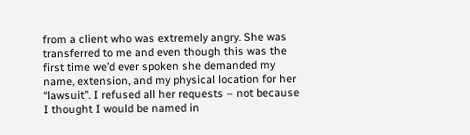from a client who was extremely angry. She was transferred to me and even though this was the first time we’d ever spoken she demanded my name, extension, and my physical location for her “lawsuit”. I refused all her requests – not because I thought I would be named in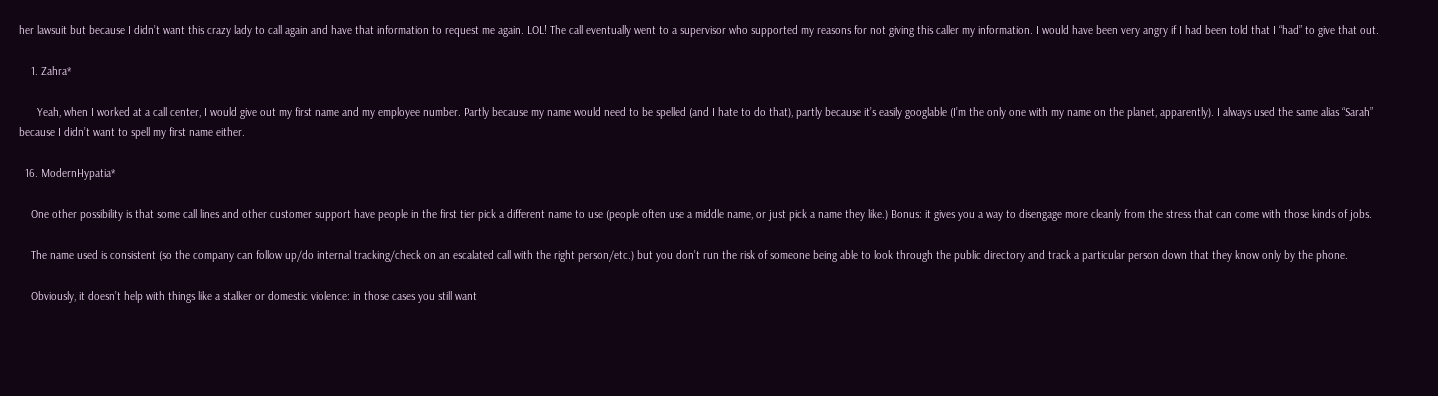her lawsuit but because I didn’t want this crazy lady to call again and have that information to request me again. LOL! The call eventually went to a supervisor who supported my reasons for not giving this caller my information. I would have been very angry if I had been told that I “had” to give that out.

    1. Zahra*

      Yeah, when I worked at a call center, I would give out my first name and my employee number. Partly because my name would need to be spelled (and I hate to do that), partly because it’s easily googlable (I’m the only one with my name on the planet, apparently). I always used the same alias “Sarah” because I didn’t want to spell my first name either.

  16. ModernHypatia*

    One other possibility is that some call lines and other customer support have people in the first tier pick a different name to use (people often use a middle name, or just pick a name they like.) Bonus: it gives you a way to disengage more cleanly from the stress that can come with those kinds of jobs.

    The name used is consistent (so the company can follow up/do internal tracking/check on an escalated call with the right person/etc.) but you don’t run the risk of someone being able to look through the public directory and track a particular person down that they know only by the phone.

    Obviously, it doesn’t help with things like a stalker or domestic violence: in those cases you still want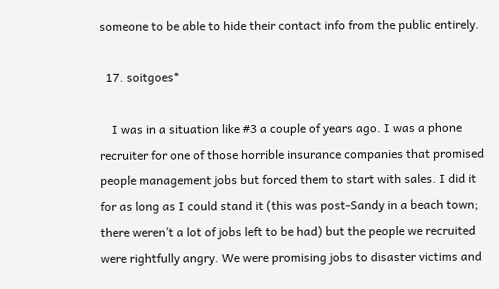someone to be able to hide their contact info from the public entirely.

  17. soitgoes*

    I was in a situation like #3 a couple of years ago. I was a phone recruiter for one of those horrible insurance companies that promised people management jobs but forced them to start with sales. I did it for as long as I could stand it (this was post-Sandy in a beach town; there weren’t a lot of jobs left to be had) but the people we recruited were rightfully angry. We were promising jobs to disaster victims and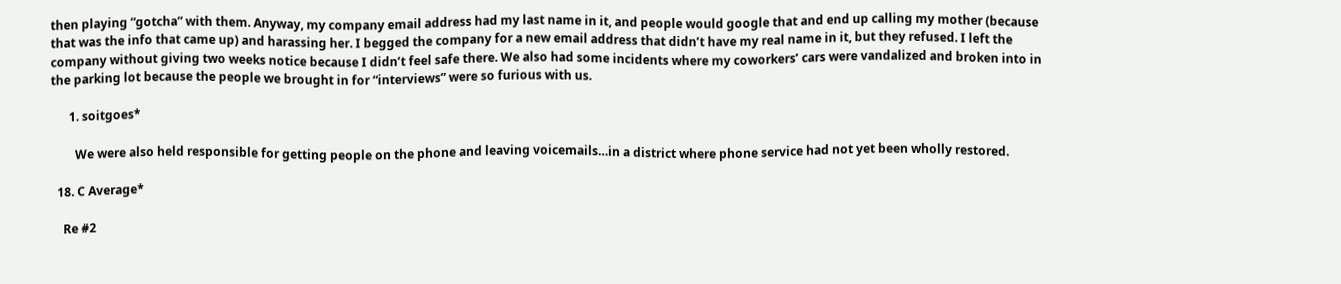then playing “gotcha” with them. Anyway, my company email address had my last name in it, and people would google that and end up calling my mother (because that was the info that came up) and harassing her. I begged the company for a new email address that didn’t have my real name in it, but they refused. I left the company without giving two weeks notice because I didn’t feel safe there. We also had some incidents where my coworkers’ cars were vandalized and broken into in the parking lot because the people we brought in for “interviews” were so furious with us.

      1. soitgoes*

        We were also held responsible for getting people on the phone and leaving voicemails…in a district where phone service had not yet been wholly restored.

  18. C Average*

    Re #2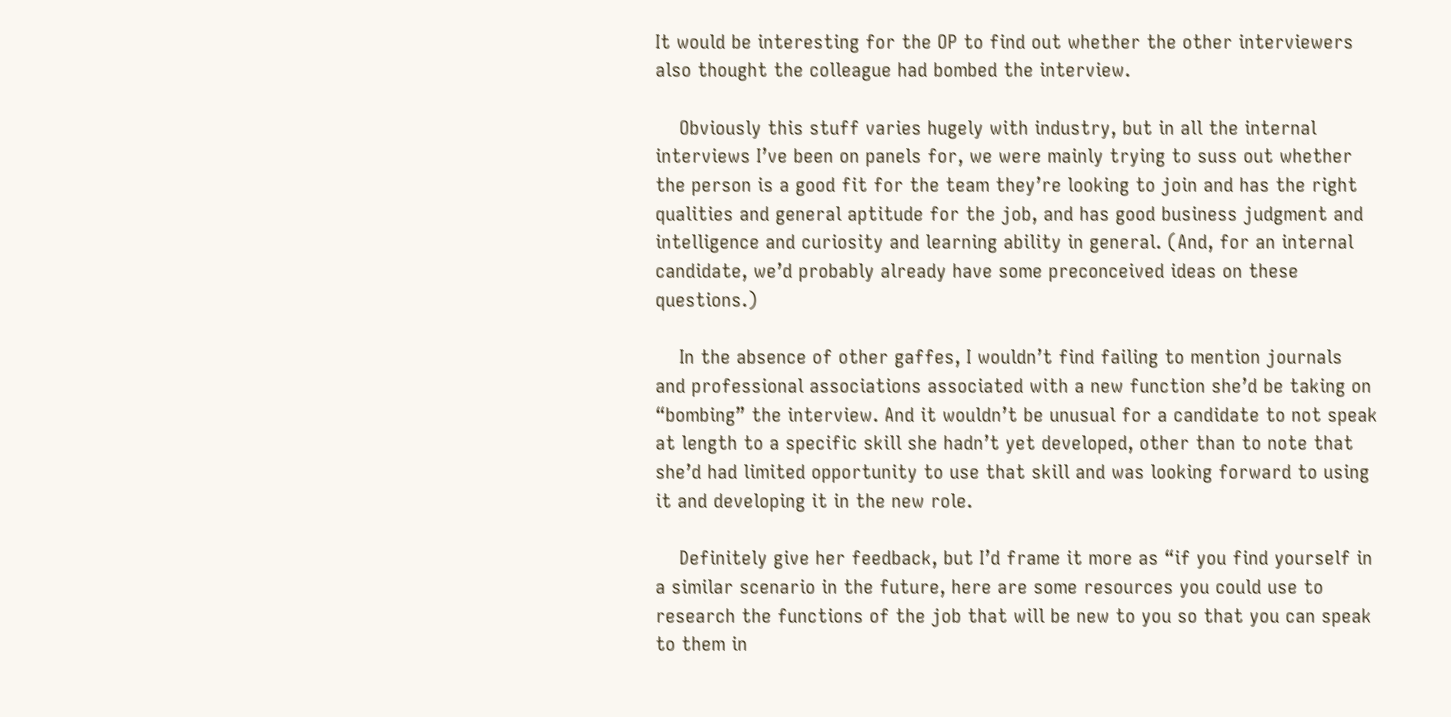It would be interesting for the OP to find out whether the other interviewers also thought the colleague had bombed the interview.

    Obviously this stuff varies hugely with industry, but in all the internal interviews I’ve been on panels for, we were mainly trying to suss out whether the person is a good fit for the team they’re looking to join and has the right qualities and general aptitude for the job, and has good business judgment and intelligence and curiosity and learning ability in general. (And, for an internal candidate, we’d probably already have some preconceived ideas on these questions.)

    In the absence of other gaffes, I wouldn’t find failing to mention journals and professional associations associated with a new function she’d be taking on “bombing” the interview. And it wouldn’t be unusual for a candidate to not speak at length to a specific skill she hadn’t yet developed, other than to note that she’d had limited opportunity to use that skill and was looking forward to using it and developing it in the new role.

    Definitely give her feedback, but I’d frame it more as “if you find yourself in a similar scenario in the future, here are some resources you could use to research the functions of the job that will be new to you so that you can speak to them in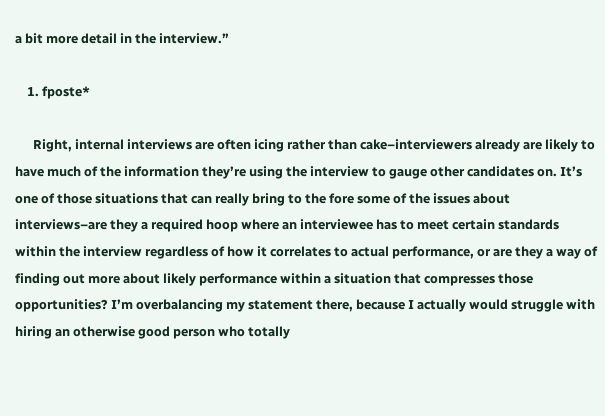a bit more detail in the interview.”

    1. fposte*

      Right, internal interviews are often icing rather than cake–interviewers already are likely to have much of the information they’re using the interview to gauge other candidates on. It’s one of those situations that can really bring to the fore some of the issues about interviews–are they a required hoop where an interviewee has to meet certain standards within the interview regardless of how it correlates to actual performance, or are they a way of finding out more about likely performance within a situation that compresses those opportunities? I’m overbalancing my statement there, because I actually would struggle with hiring an otherwise good person who totally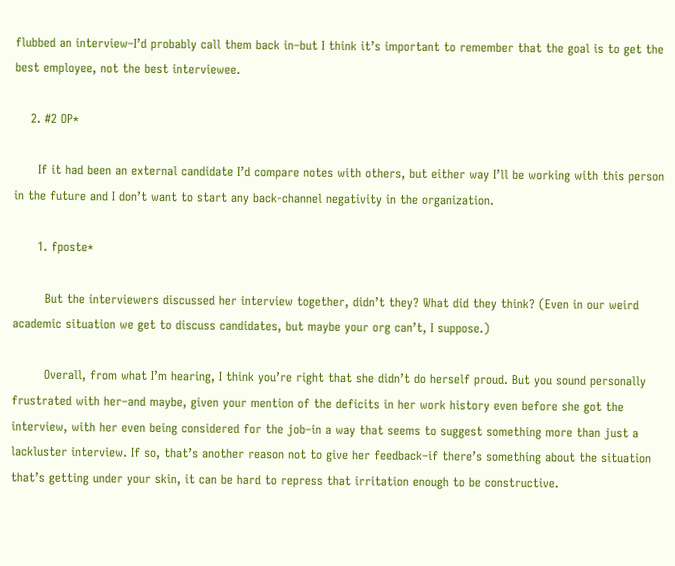flubbed an interview–I’d probably call them back in–but I think it’s important to remember that the goal is to get the best employee, not the best interviewee.

    2. #2 OP*

      If it had been an external candidate I’d compare notes with others, but either way I’ll be working with this person in the future and I don’t want to start any back-channel negativity in the organization.

      1. fposte*

        But the interviewers discussed her interview together, didn’t they? What did they think? (Even in our weird academic situation we get to discuss candidates, but maybe your org can’t, I suppose.)

        Overall, from what I’m hearing, I think you’re right that she didn’t do herself proud. But you sound personally frustrated with her–and maybe, given your mention of the deficits in her work history even before she got the interview, with her even being considered for the job–in a way that seems to suggest something more than just a lackluster interview. If so, that’s another reason not to give her feedback–if there’s something about the situation that’s getting under your skin, it can be hard to repress that irritation enough to be constructive.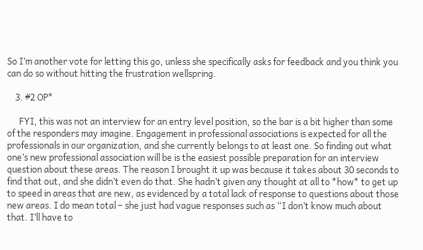So I’m another vote for letting this go, unless she specifically asks for feedback and you think you can do so without hitting the frustration wellspring.

    3. #2 OP*

      FYI, this was not an interview for an entry level position, so the bar is a bit higher than some of the responders may imagine. Engagement in professional associations is expected for all the professionals in our organization, and she currently belongs to at least one. So finding out what one’s new professional association will be is the easiest possible preparation for an interview question about these areas. The reason I brought it up was because it takes about 30 seconds to find that out, and she didn’t even do that. She hadn’t given any thought at all to *how* to get up to speed in areas that are new, as evidenced by a total lack of response to questions about those new areas. I do mean total – she just had vague responses such as “I don’t know much about that. I’ll have to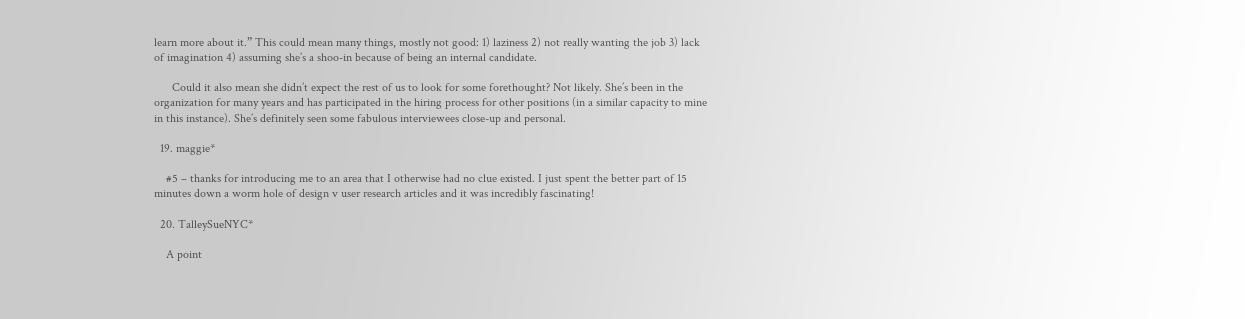learn more about it.” This could mean many things, mostly not good: 1) laziness 2) not really wanting the job 3) lack of imagination 4) assuming she’s a shoo-in because of being an internal candidate.

      Could it also mean she didn’t expect the rest of us to look for some forethought? Not likely. She’s been in the organization for many years and has participated in the hiring process for other positions (in a similar capacity to mine in this instance). She’s definitely seen some fabulous interviewees close-up and personal.

  19. maggie*

    #5 – thanks for introducing me to an area that I otherwise had no clue existed. I just spent the better part of 15 minutes down a worm hole of design v user research articles and it was incredibly fascinating!

  20. TalleySueNYC*

    A point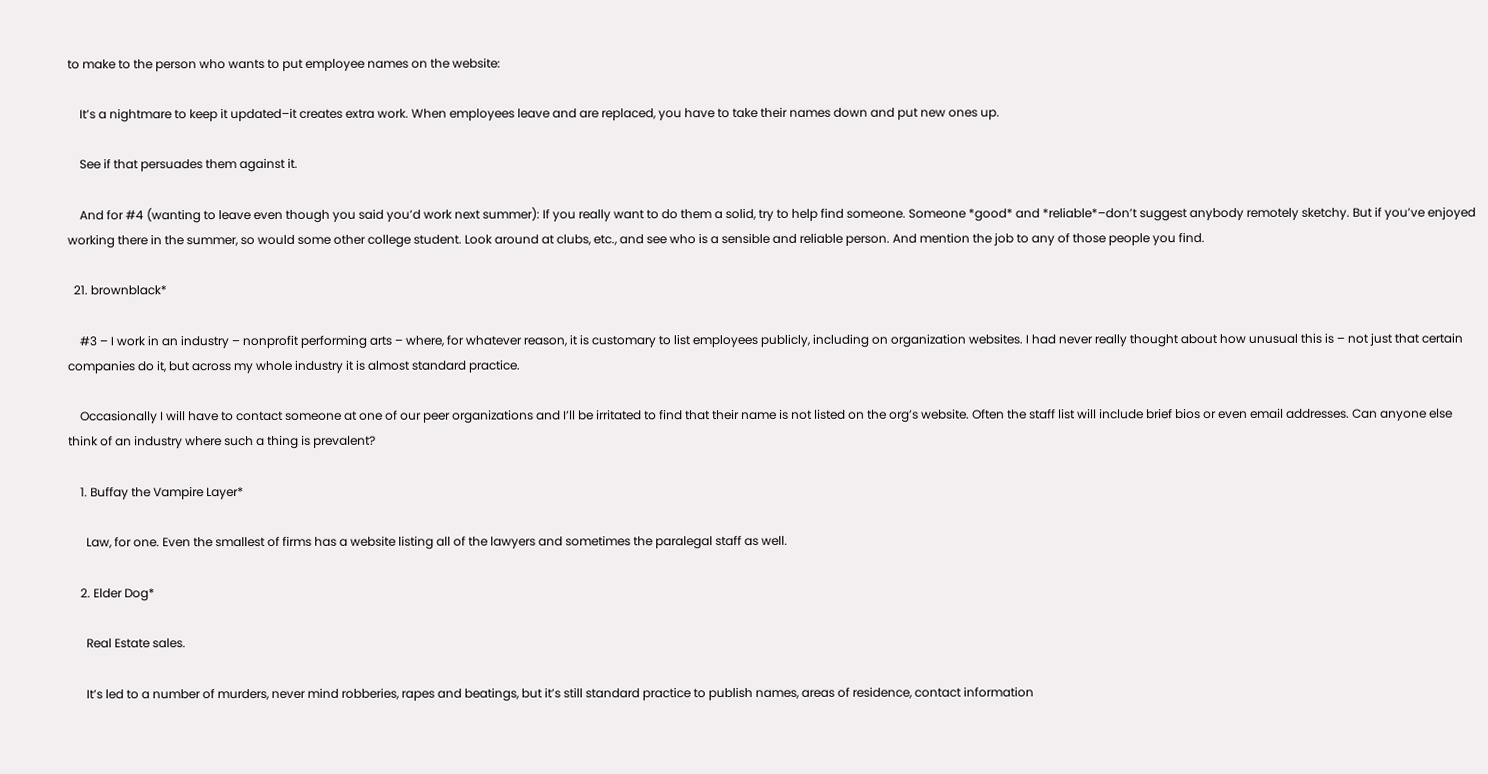to make to the person who wants to put employee names on the website:

    It’s a nightmare to keep it updated–it creates extra work. When employees leave and are replaced, you have to take their names down and put new ones up.

    See if that persuades them against it.

    And for #4 (wanting to leave even though you said you’d work next summer): If you really want to do them a solid, try to help find someone. Someone *good* and *reliable*–don’t suggest anybody remotely sketchy. But if you’ve enjoyed working there in the summer, so would some other college student. Look around at clubs, etc., and see who is a sensible and reliable person. And mention the job to any of those people you find.

  21. brownblack*

    #3 – I work in an industry – nonprofit performing arts – where, for whatever reason, it is customary to list employees publicly, including on organization websites. I had never really thought about how unusual this is – not just that certain companies do it, but across my whole industry it is almost standard practice.

    Occasionally I will have to contact someone at one of our peer organizations and I’ll be irritated to find that their name is not listed on the org’s website. Often the staff list will include brief bios or even email addresses. Can anyone else think of an industry where such a thing is prevalent?

    1. Buffay the Vampire Layer*

      Law, for one. Even the smallest of firms has a website listing all of the lawyers and sometimes the paralegal staff as well.

    2. Elder Dog*

      Real Estate sales.

      It’s led to a number of murders, never mind robberies, rapes and beatings, but it’s still standard practice to publish names, areas of residence, contact information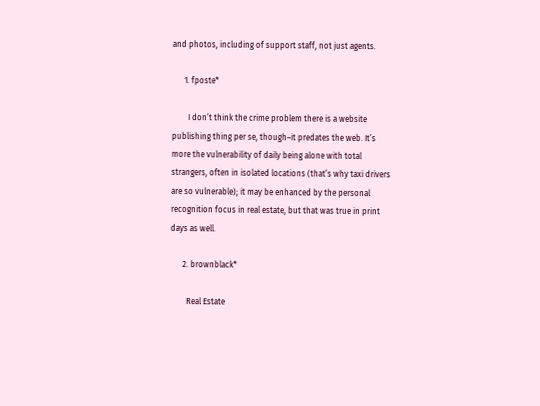and photos, including of support staff, not just agents.

      1. fposte*

        I don’t think the crime problem there is a website publishing thing per se, though–it predates the web. It’s more the vulnerability of daily being alone with total strangers, often in isolated locations (that’s why taxi drivers are so vulnerable); it may be enhanced by the personal recognition focus in real estate, but that was true in print days as well.

      2. brownblack*

        Real Estate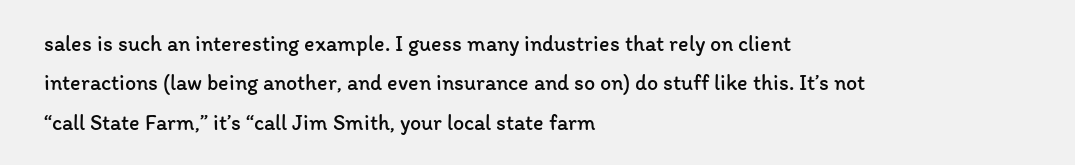sales is such an interesting example. I guess many industries that rely on client interactions (law being another, and even insurance and so on) do stuff like this. It’s not “call State Farm,” it’s “call Jim Smith, your local state farm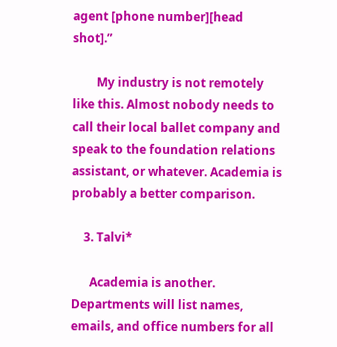agent [phone number][head shot].”

        My industry is not remotely like this. Almost nobody needs to call their local ballet company and speak to the foundation relations assistant, or whatever. Academia is probably a better comparison.

    3. Talvi*

      Academia is another. Departments will list names, emails, and office numbers for all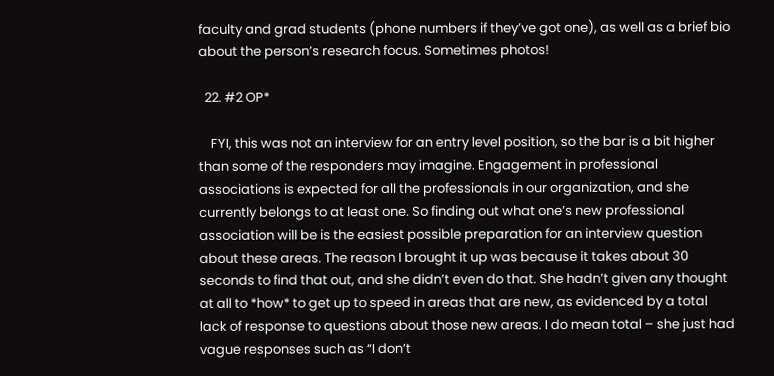faculty and grad students (phone numbers if they’ve got one), as well as a brief bio about the person’s research focus. Sometimes photos!

  22. #2 OP*

    FYI, this was not an interview for an entry level position, so the bar is a bit higher than some of the responders may imagine. Engagement in professional associations is expected for all the professionals in our organization, and she currently belongs to at least one. So finding out what one’s new professional association will be is the easiest possible preparation for an interview question about these areas. The reason I brought it up was because it takes about 30 seconds to find that out, and she didn’t even do that. She hadn’t given any thought at all to *how* to get up to speed in areas that are new, as evidenced by a total lack of response to questions about those new areas. I do mean total – she just had vague responses such as “I don’t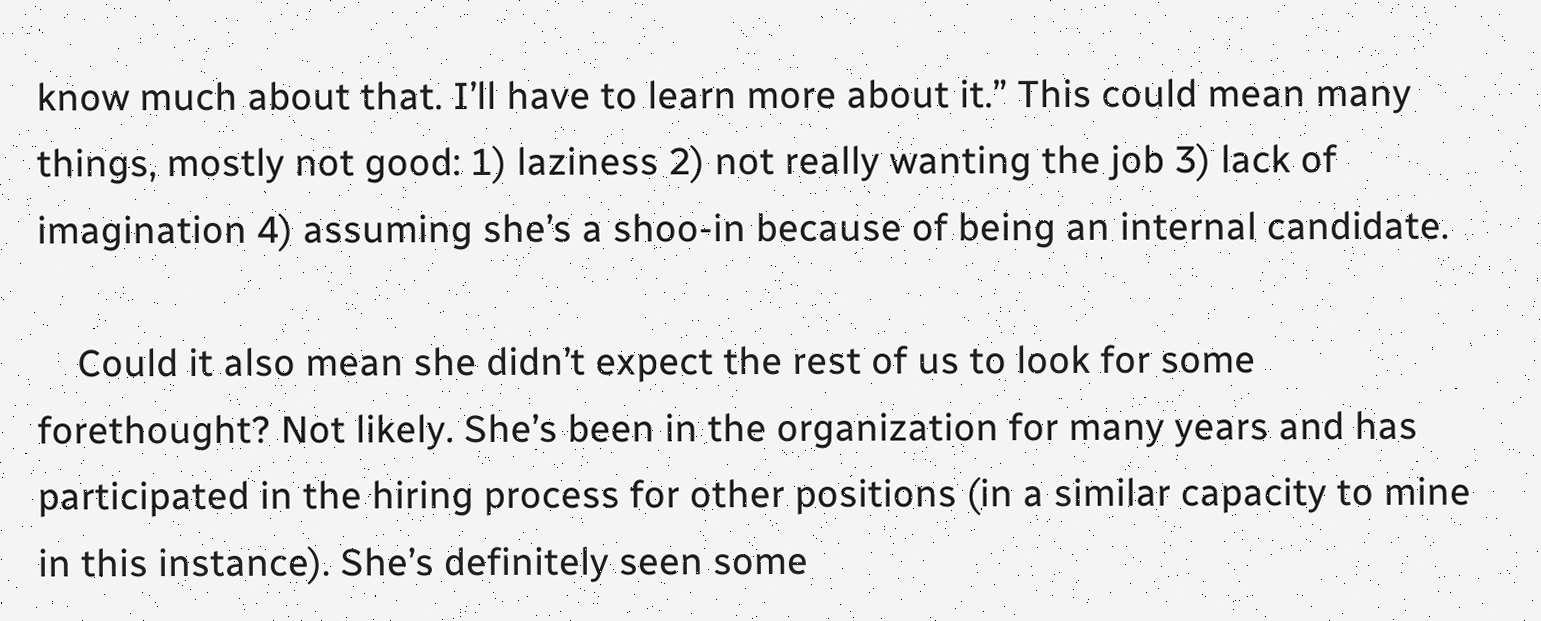know much about that. I’ll have to learn more about it.” This could mean many things, mostly not good: 1) laziness 2) not really wanting the job 3) lack of imagination 4) assuming she’s a shoo-in because of being an internal candidate.

    Could it also mean she didn’t expect the rest of us to look for some forethought? Not likely. She’s been in the organization for many years and has participated in the hiring process for other positions (in a similar capacity to mine in this instance). She’s definitely seen some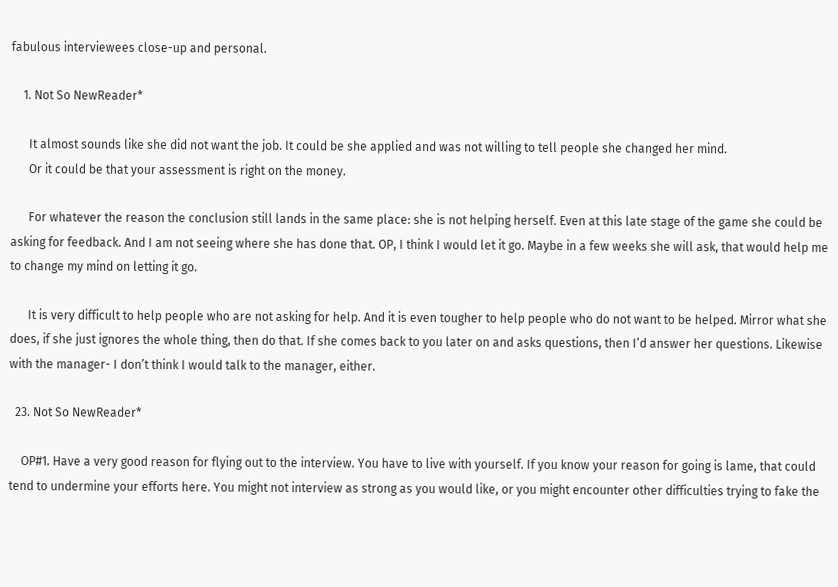fabulous interviewees close-up and personal.

    1. Not So NewReader*

      It almost sounds like she did not want the job. It could be she applied and was not willing to tell people she changed her mind.
      Or it could be that your assessment is right on the money.

      For whatever the reason the conclusion still lands in the same place: she is not helping herself. Even at this late stage of the game she could be asking for feedback. And I am not seeing where she has done that. OP, I think I would let it go. Maybe in a few weeks she will ask, that would help me to change my mind on letting it go.

      It is very difficult to help people who are not asking for help. And it is even tougher to help people who do not want to be helped. Mirror what she does, if she just ignores the whole thing, then do that. If she comes back to you later on and asks questions, then I’d answer her questions. Likewise with the manager- I don’t think I would talk to the manager, either.

  23. Not So NewReader*

    OP#1. Have a very good reason for flying out to the interview. You have to live with yourself. If you know your reason for going is lame, that could tend to undermine your efforts here. You might not interview as strong as you would like, or you might encounter other difficulties trying to fake the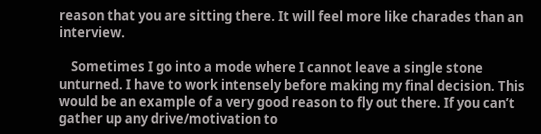reason that you are sitting there. It will feel more like charades than an interview.

    Sometimes I go into a mode where I cannot leave a single stone unturned. I have to work intensely before making my final decision. This would be an example of a very good reason to fly out there. If you can’t gather up any drive/motivation to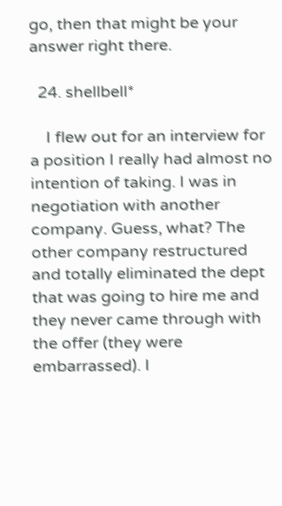go, then that might be your answer right there.

  24. shellbell*

    I flew out for an interview for a position I really had almost no intention of taking. I was in negotiation with another company. Guess, what? The other company restructured and totally eliminated the dept that was going to hire me and they never came through with the offer (they were embarrassed). I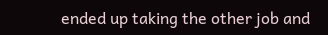ended up taking the other job and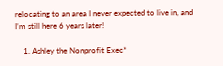relocating to an area I never expected to live in, and I’m still here 6 years later!

    1. Ashley the Nonprofit Exec*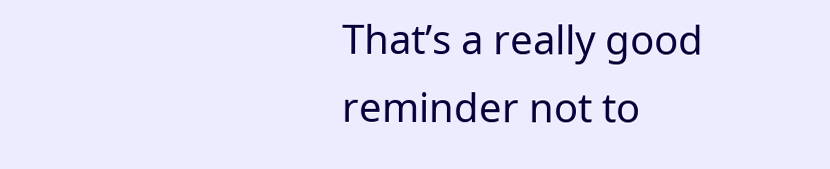That’s a really good reminder not to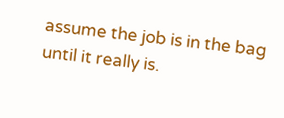assume the job is in the bag until it really is.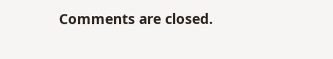Comments are closed.